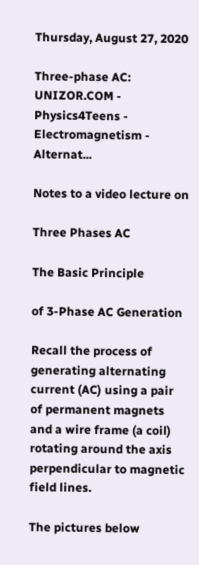Thursday, August 27, 2020

Three-phase AC: UNIZOR.COM - Physics4Teens - Electromagnetism - Alternat...

Notes to a video lecture on

Three Phases AC

The Basic Principle

of 3-Phase AC Generation

Recall the process of generating alternating current (AC) using a pair
of permanent magnets and a wire frame (a coil) rotating around the axis
perpendicular to magnetic field lines.

The pictures below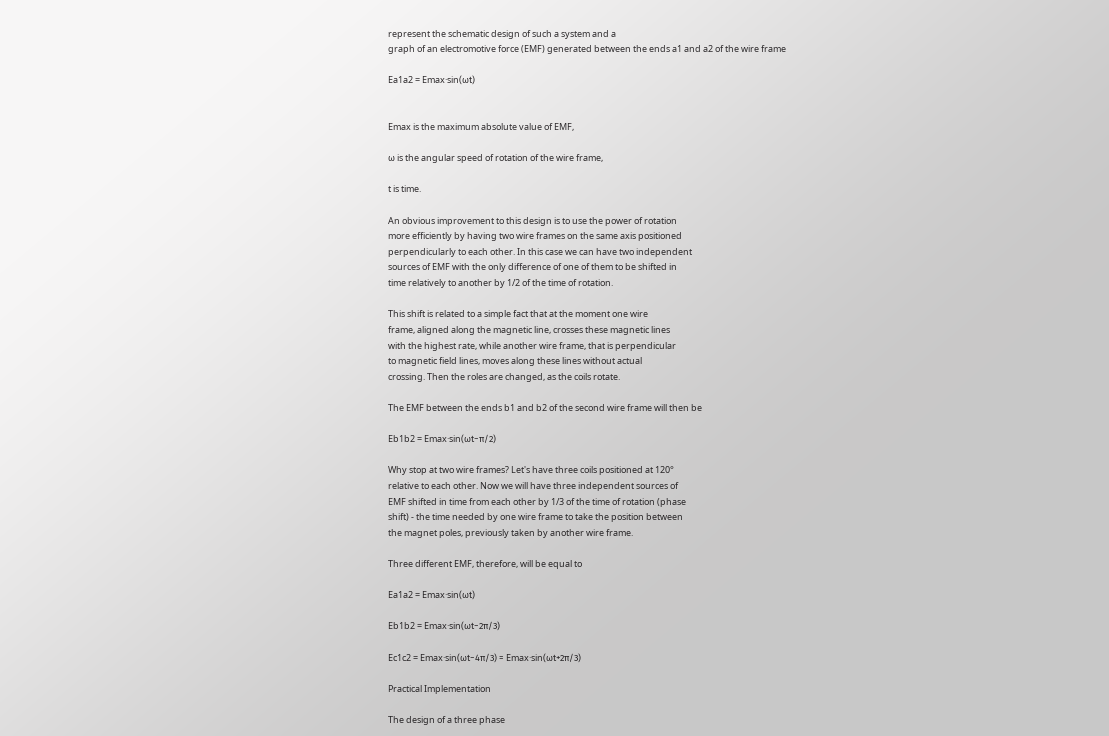represent the schematic design of such a system and a
graph of an electromotive force (EMF) generated between the ends a1 and a2 of the wire frame

Ea1a2 = Emax·sin(ωt)


Emax is the maximum absolute value of EMF,

ω is the angular speed of rotation of the wire frame,

t is time.

An obvious improvement to this design is to use the power of rotation
more efficiently by having two wire frames on the same axis positioned
perpendicularly to each other. In this case we can have two independent
sources of EMF with the only difference of one of them to be shifted in
time relatively to another by 1/2 of the time of rotation.

This shift is related to a simple fact that at the moment one wire
frame, aligned along the magnetic line, crosses these magnetic lines
with the highest rate, while another wire frame, that is perpendicular
to magnetic field lines, moves along these lines without actual
crossing. Then the roles are changed, as the coils rotate.

The EMF between the ends b1 and b2 of the second wire frame will then be

Eb1b2 = Emax·sin(ωt−π/2)

Why stop at two wire frames? Let's have three coils positioned at 120°
relative to each other. Now we will have three independent sources of
EMF shifted in time from each other by 1/3 of the time of rotation (phase
shift) - the time needed by one wire frame to take the position between
the magnet poles, previously taken by another wire frame.

Three different EMF, therefore, will be equal to

Ea1a2 = Emax·sin(ωt)

Eb1b2 = Emax·sin(ωt−2π/3)

Ec1c2 = Emax·sin(ωt−4π/3) = Emax·sin(ωt+2π/3)

Practical Implementation

The design of a three phase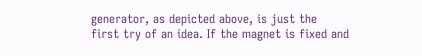generator, as depicted above, is just the
first try of an idea. If the magnet is fixed and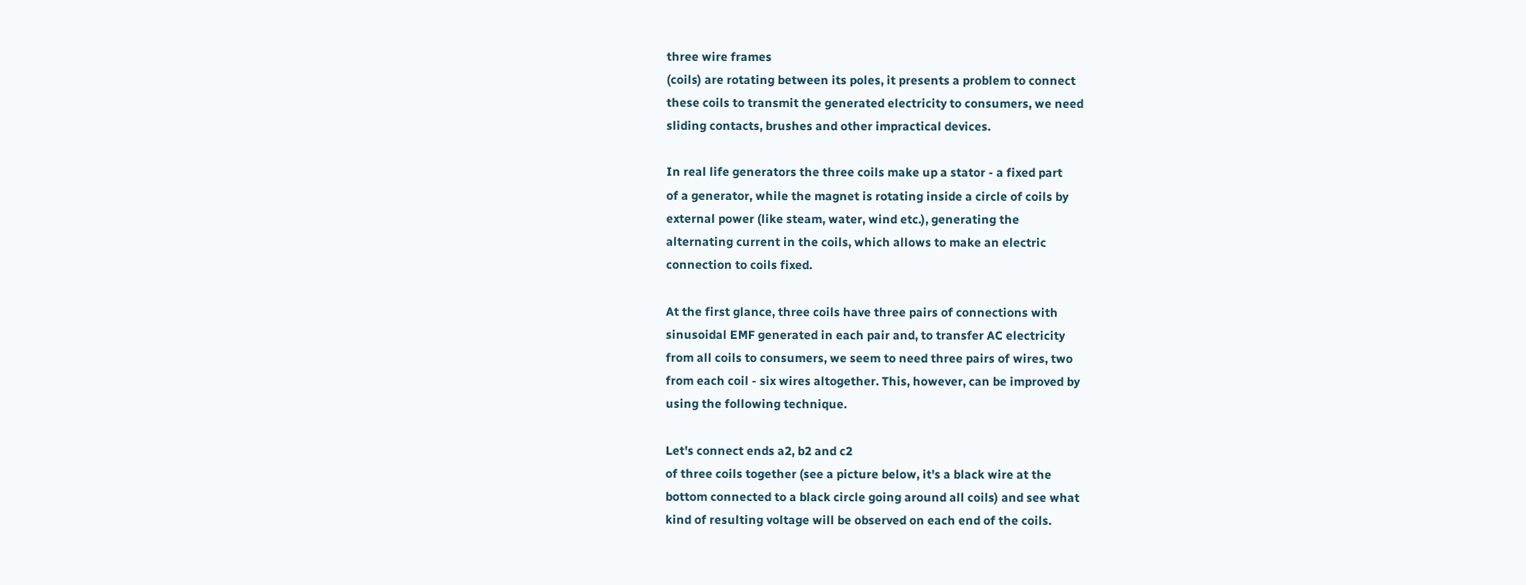three wire frames
(coils) are rotating between its poles, it presents a problem to connect
these coils to transmit the generated electricity to consumers, we need
sliding contacts, brushes and other impractical devices.

In real life generators the three coils make up a stator - a fixed part
of a generator, while the magnet is rotating inside a circle of coils by
external power (like steam, water, wind etc.), generating the
alternating current in the coils, which allows to make an electric
connection to coils fixed.

At the first glance, three coils have three pairs of connections with
sinusoidal EMF generated in each pair and, to transfer AC electricity
from all coils to consumers, we seem to need three pairs of wires, two
from each coil - six wires altogether. This, however, can be improved by
using the following technique.

Let's connect ends a2, b2 and c2
of three coils together (see a picture below, it's a black wire at the
bottom connected to a black circle going around all coils) and see what
kind of resulting voltage will be observed on each end of the coils.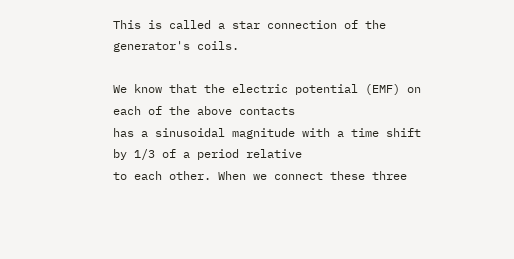This is called a star connection of the generator's coils.

We know that the electric potential (EMF) on each of the above contacts
has a sinusoidal magnitude with a time shift by 1/3 of a period relative
to each other. When we connect these three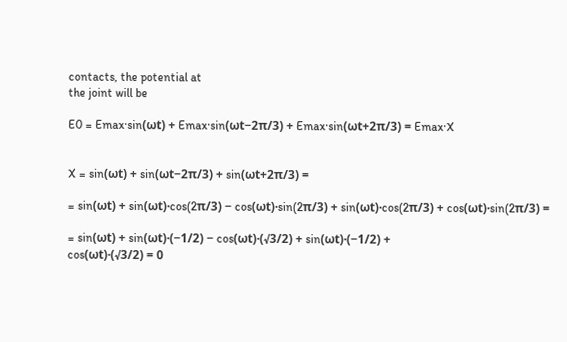contacts, the potential at
the joint will be

E0 = Emax·sin(ωt) + Emax·sin(ωt−2π/3) + Emax·sin(ωt+2π/3) = Emax·X


X = sin(ωt) + sin(ωt−2π/3) + sin(ωt+2π/3) =

= sin(ωt) + sin(ωt)·cos(2π/3) − cos(ωt)·sin(2π/3) + sin(ωt)·cos(2π/3) + cos(ωt)·sin(2π/3) =

= sin(ωt) + sin(ωt)·(−1/2) − cos(ωt)·(√3/2) + sin(ωt)·(−1/2) +
cos(ωt)·(√3/2) = 0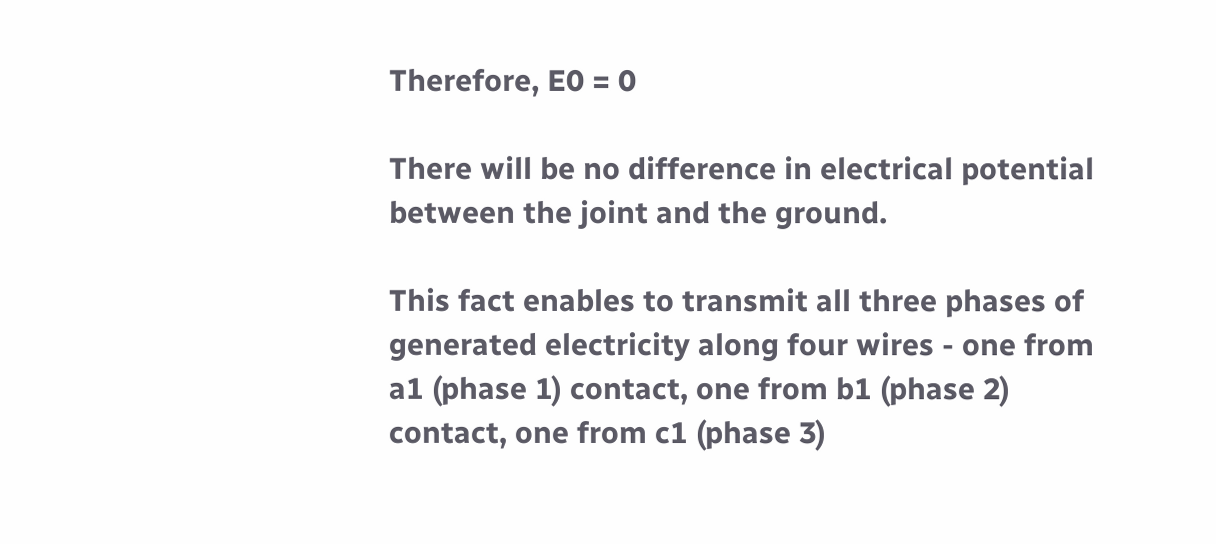Therefore, E0 = 0

There will be no difference in electrical potential between the joint and the ground.

This fact enables to transmit all three phases of generated electricity along four wires - one from a1 (phase 1) contact, one from b1 (phase 2) contact, one from c1 (phase 3)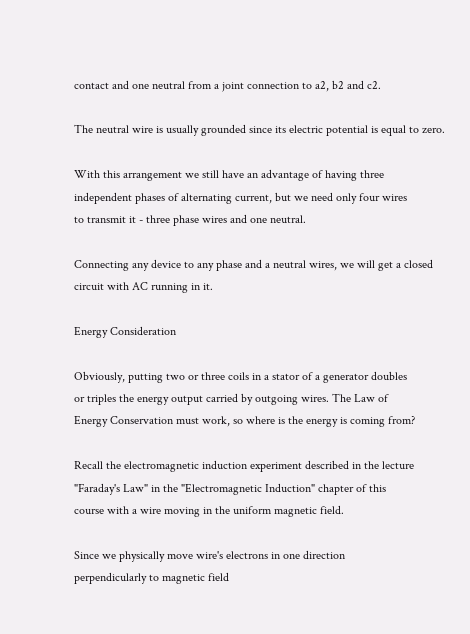contact and one neutral from a joint connection to a2, b2 and c2.

The neutral wire is usually grounded since its electric potential is equal to zero.

With this arrangement we still have an advantage of having three
independent phases of alternating current, but we need only four wires
to transmit it - three phase wires and one neutral.

Connecting any device to any phase and a neutral wires, we will get a closed circuit with AC running in it.

Energy Consideration

Obviously, putting two or three coils in a stator of a generator doubles
or triples the energy output carried by outgoing wires. The Law of
Energy Conservation must work, so where is the energy is coming from?

Recall the electromagnetic induction experiment described in the lecture
"Faraday's Law" in the "Electromagnetic Induction" chapter of this
course with a wire moving in the uniform magnetic field.

Since we physically move wire's electrons in one direction
perpendicularly to magnetic field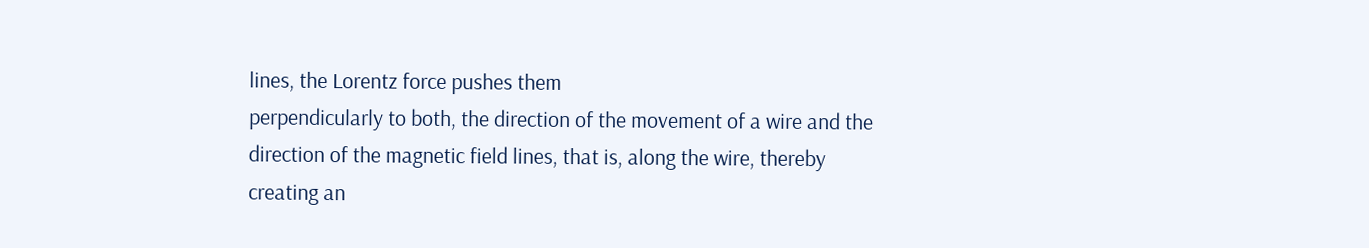lines, the Lorentz force pushes them
perpendicularly to both, the direction of the movement of a wire and the
direction of the magnetic field lines, that is, along the wire, thereby
creating an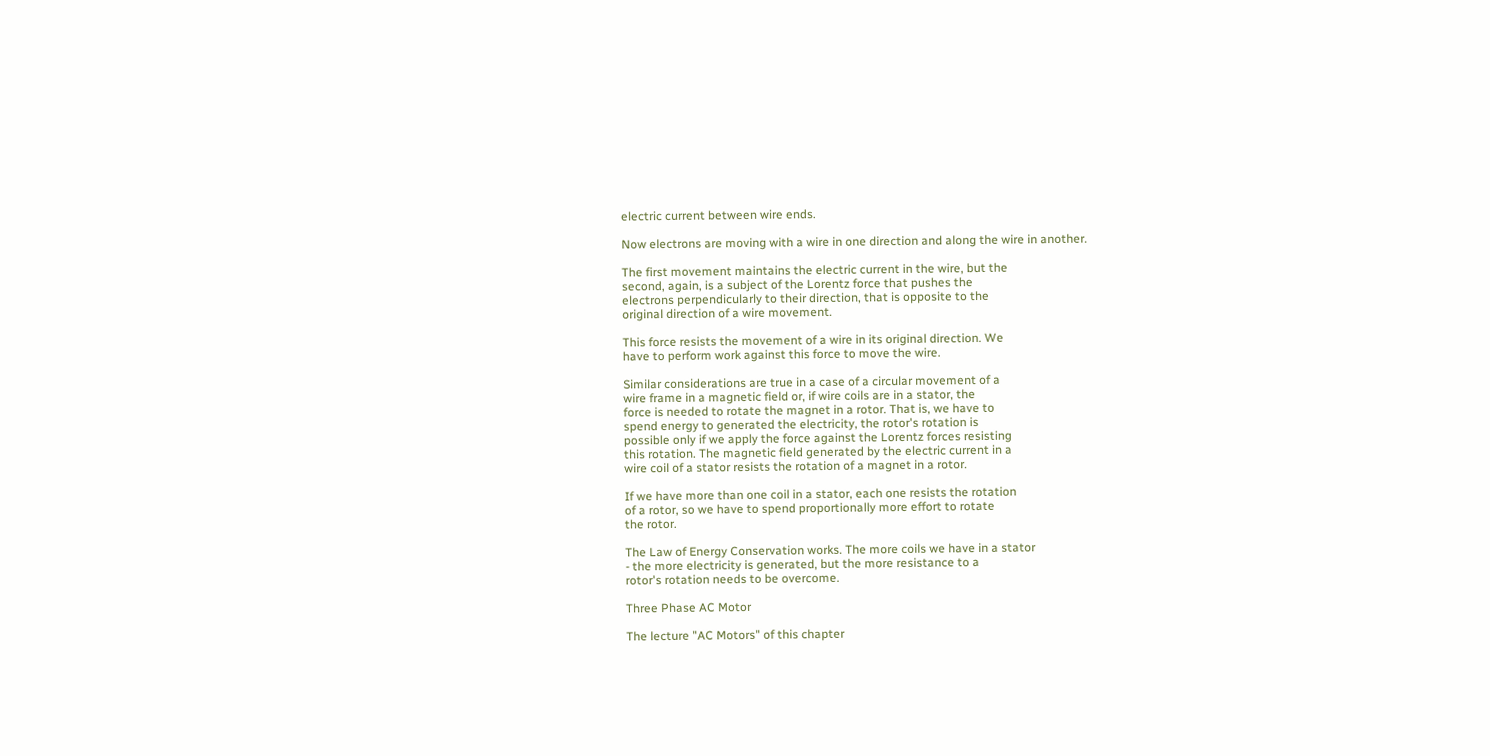electric current between wire ends.

Now electrons are moving with a wire in one direction and along the wire in another.

The first movement maintains the electric current in the wire, but the
second, again, is a subject of the Lorentz force that pushes the
electrons perpendicularly to their direction, that is opposite to the
original direction of a wire movement.

This force resists the movement of a wire in its original direction. We
have to perform work against this force to move the wire.

Similar considerations are true in a case of a circular movement of a
wire frame in a magnetic field or, if wire coils are in a stator, the
force is needed to rotate the magnet in a rotor. That is, we have to
spend energy to generated the electricity, the rotor's rotation is
possible only if we apply the force against the Lorentz forces resisting
this rotation. The magnetic field generated by the electric current in a
wire coil of a stator resists the rotation of a magnet in a rotor.

If we have more than one coil in a stator, each one resists the rotation
of a rotor, so we have to spend proportionally more effort to rotate
the rotor.

The Law of Energy Conservation works. The more coils we have in a stator
- the more electricity is generated, but the more resistance to a
rotor's rotation needs to be overcome.

Three Phase AC Motor

The lecture "AC Motors" of this chapter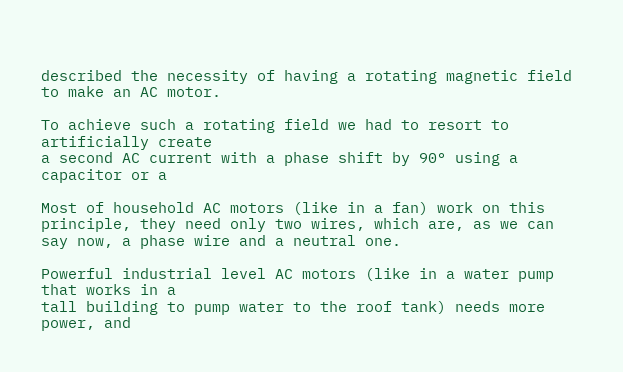described the necessity of having a rotating magnetic field to make an AC motor.

To achieve such a rotating field we had to resort to artificially create
a second AC current with a phase shift by 90° using a capacitor or a

Most of household AC motors (like in a fan) work on this principle, they need only two wires, which are, as we can say now, a phase wire and a neutral one.

Powerful industrial level AC motors (like in a water pump that works in a
tall building to pump water to the roof tank) needs more power, and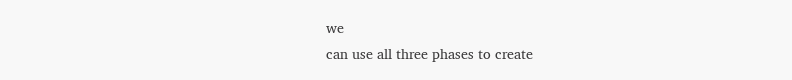we
can use all three phases to create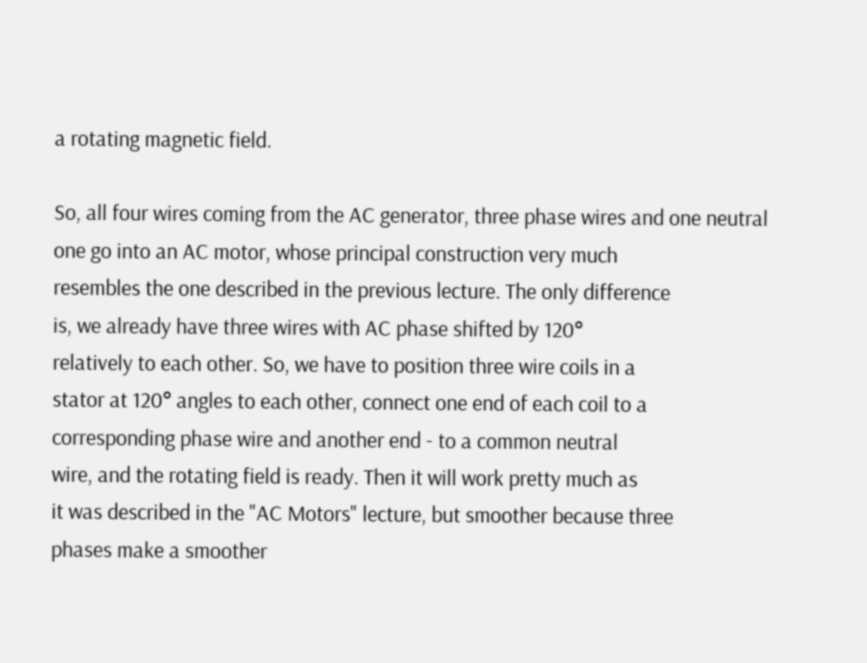a rotating magnetic field.

So, all four wires coming from the AC generator, three phase wires and one neutral
one go into an AC motor, whose principal construction very much
resembles the one described in the previous lecture. The only difference
is, we already have three wires with AC phase shifted by 120°
relatively to each other. So, we have to position three wire coils in a
stator at 120° angles to each other, connect one end of each coil to a
corresponding phase wire and another end - to a common neutral
wire, and the rotating field is ready. Then it will work pretty much as
it was described in the "AC Motors" lecture, but smoother because three
phases make a smoother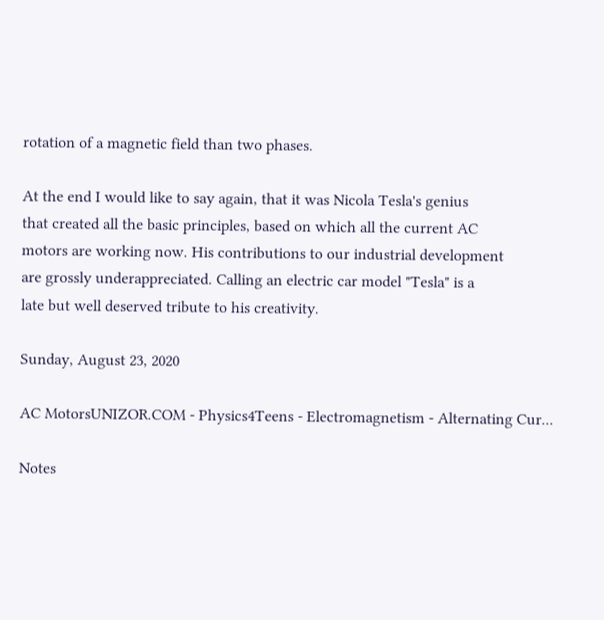rotation of a magnetic field than two phases.

At the end I would like to say again, that it was Nicola Tesla's genius
that created all the basic principles, based on which all the current AC
motors are working now. His contributions to our industrial development
are grossly underappreciated. Calling an electric car model "Tesla" is a
late but well deserved tribute to his creativity.

Sunday, August 23, 2020

AC MotorsUNIZOR.COM - Physics4Teens - Electromagnetism - Alternating Cur...

Notes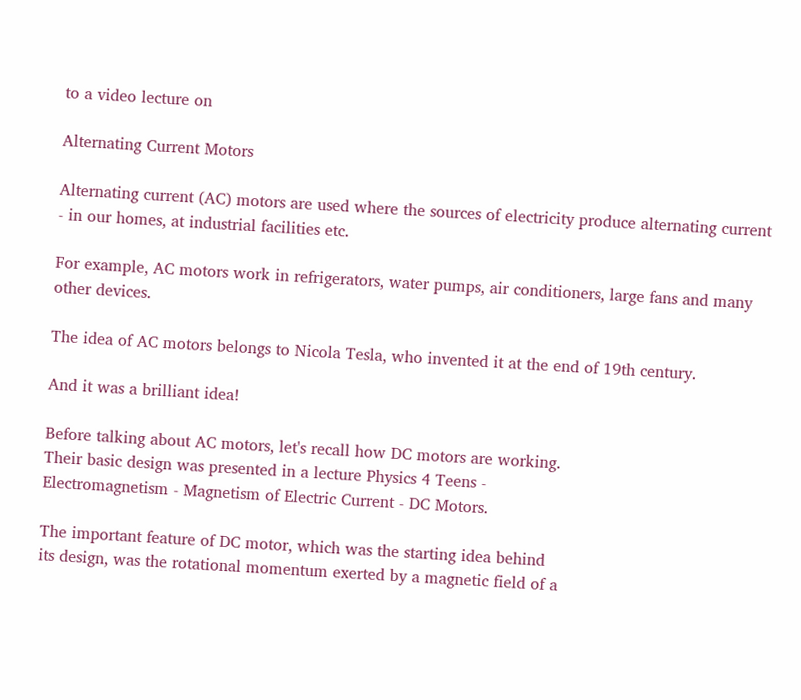to a video lecture on

Alternating Current Motors

Alternating current (AC) motors are used where the sources of electricity produce alternating current - in our homes, at industrial facilities etc.

For example, AC motors work in refrigerators, water pumps, air conditioners, large fans and many other devices.

The idea of AC motors belongs to Nicola Tesla, who invented it at the end of 19th century.

And it was a brilliant idea!

Before talking about AC motors, let's recall how DC motors are working.
Their basic design was presented in a lecture Physics 4 Teens -
Electromagnetism - Magnetism of Electric Current - DC Motors.

The important feature of DC motor, which was the starting idea behind
its design, was the rotational momentum exerted by a magnetic field of a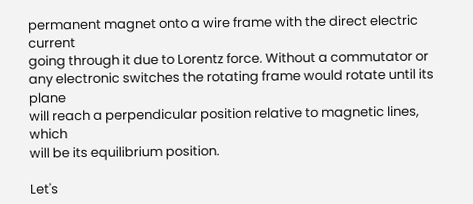permanent magnet onto a wire frame with the direct electric current
going through it due to Lorentz force. Without a commutator or
any electronic switches the rotating frame would rotate until its plane
will reach a perpendicular position relative to magnetic lines, which
will be its equilibrium position.

Let's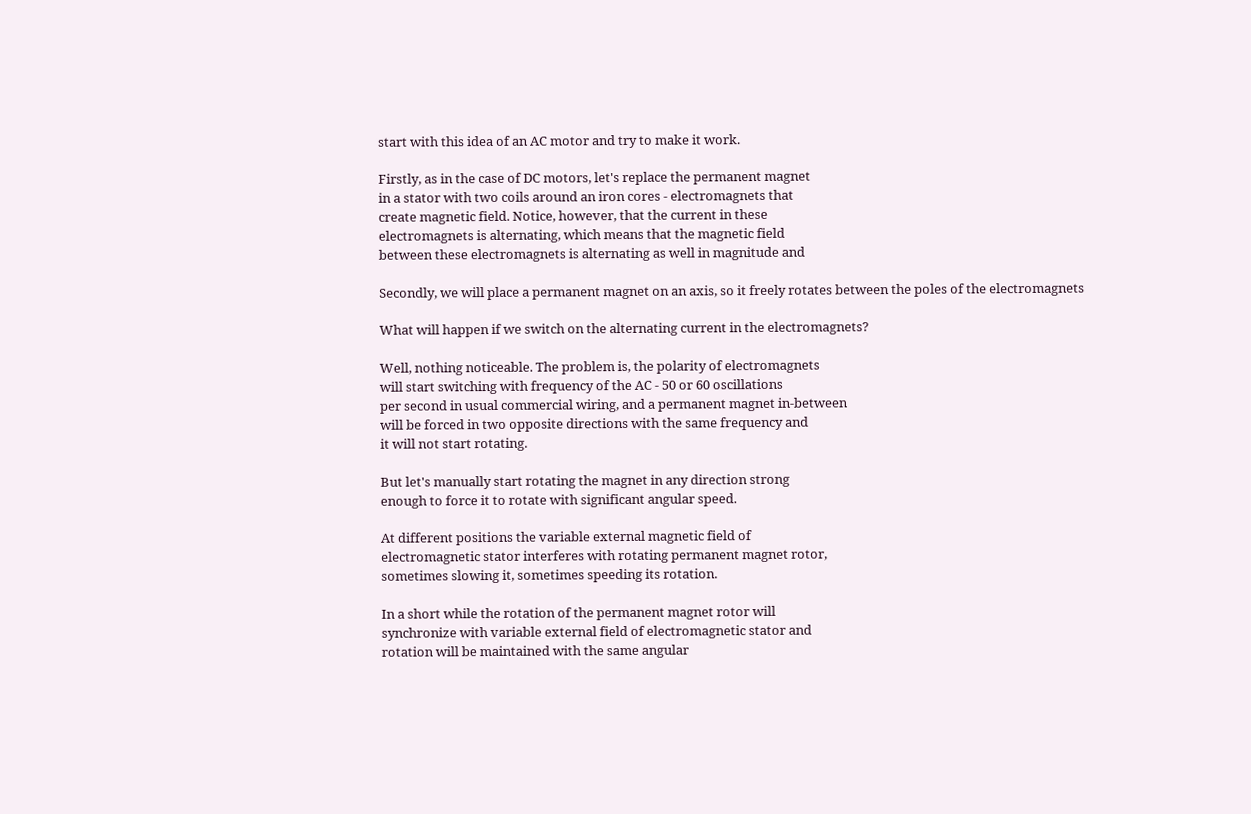start with this idea of an AC motor and try to make it work.

Firstly, as in the case of DC motors, let's replace the permanent magnet
in a stator with two coils around an iron cores - electromagnets that
create magnetic field. Notice, however, that the current in these
electromagnets is alternating, which means that the magnetic field
between these electromagnets is alternating as well in magnitude and

Secondly, we will place a permanent magnet on an axis, so it freely rotates between the poles of the electromagnets

What will happen if we switch on the alternating current in the electromagnets?

Well, nothing noticeable. The problem is, the polarity of electromagnets
will start switching with frequency of the AC - 50 or 60 oscillations
per second in usual commercial wiring, and a permanent magnet in-between
will be forced in two opposite directions with the same frequency and
it will not start rotating.

But let's manually start rotating the magnet in any direction strong
enough to force it to rotate with significant angular speed.

At different positions the variable external magnetic field of
electromagnetic stator interferes with rotating permanent magnet rotor,
sometimes slowing it, sometimes speeding its rotation.

In a short while the rotation of the permanent magnet rotor will
synchronize with variable external field of electromagnetic stator and
rotation will be maintained with the same angular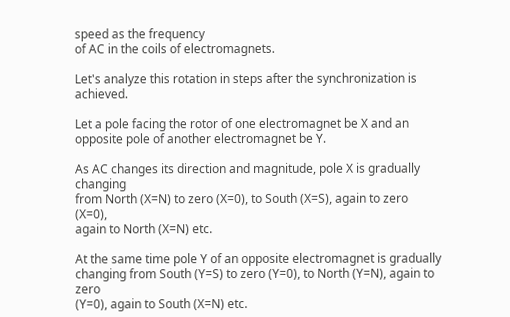speed as the frequency
of AC in the coils of electromagnets.

Let's analyze this rotation in steps after the synchronization is achieved.

Let a pole facing the rotor of one electromagnet be X and an opposite pole of another electromagnet be Y.

As AC changes its direction and magnitude, pole X is gradually changing
from North (X=N) to zero (X=0), to South (X=S), again to zero (X=0),
again to North (X=N) etc.

At the same time pole Y of an opposite electromagnet is gradually
changing from South (Y=S) to zero (Y=0), to North (Y=N), again to zero
(Y=0), again to South (X=N) etc.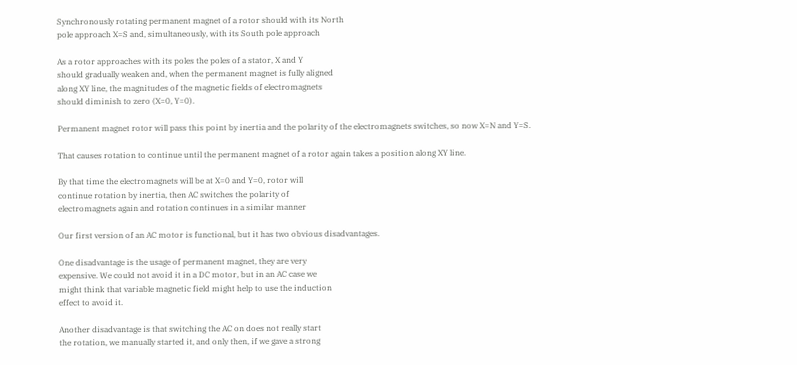Synchronously rotating permanent magnet of a rotor should with its North
pole approach X=S and, simultaneously, with its South pole approach

As a rotor approaches with its poles the poles of a stator, X and Y
should gradually weaken and, when the permanent magnet is fully aligned
along XY line, the magnitudes of the magnetic fields of electromagnets
should diminish to zero (X=0, Y=0).

Permanent magnet rotor will pass this point by inertia and the polarity of the electromagnets switches, so now X=N and Y=S.

That causes rotation to continue until the permanent magnet of a rotor again takes a position along XY line.

By that time the electromagnets will be at X=0 and Y=0, rotor will
continue rotation by inertia, then AC switches the polarity of
electromagnets again and rotation continues in a similar manner

Our first version of an AC motor is functional, but it has two obvious disadvantages.

One disadvantage is the usage of permanent magnet, they are very
expensive. We could not avoid it in a DC motor, but in an AC case we
might think that variable magnetic field might help to use the induction
effect to avoid it.

Another disadvantage is that switching the AC on does not really start
the rotation, we manually started it, and only then, if we gave a strong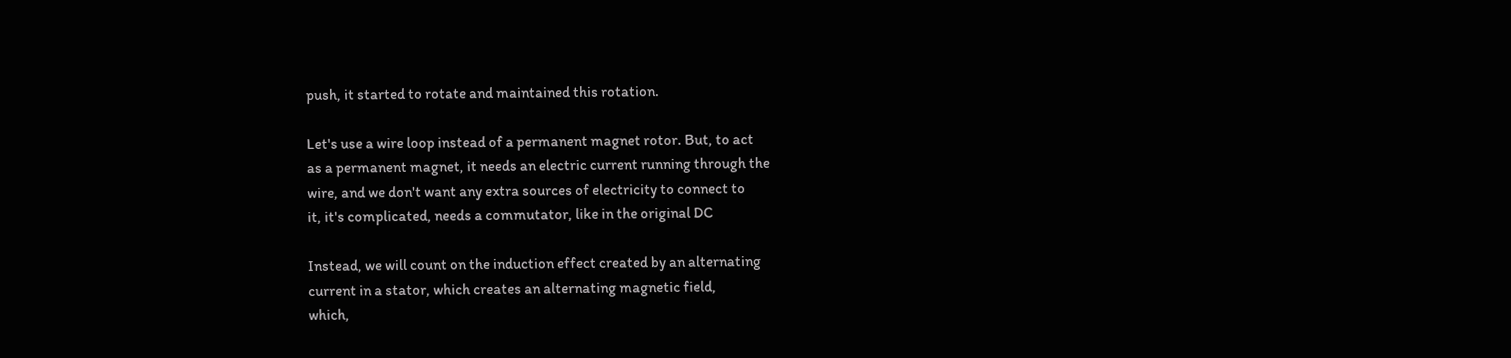push, it started to rotate and maintained this rotation.

Let's use a wire loop instead of a permanent magnet rotor. But, to act
as a permanent magnet, it needs an electric current running through the
wire, and we don't want any extra sources of electricity to connect to
it, it's complicated, needs a commutator, like in the original DC

Instead, we will count on the induction effect created by an alternating
current in a stator, which creates an alternating magnetic field,
which,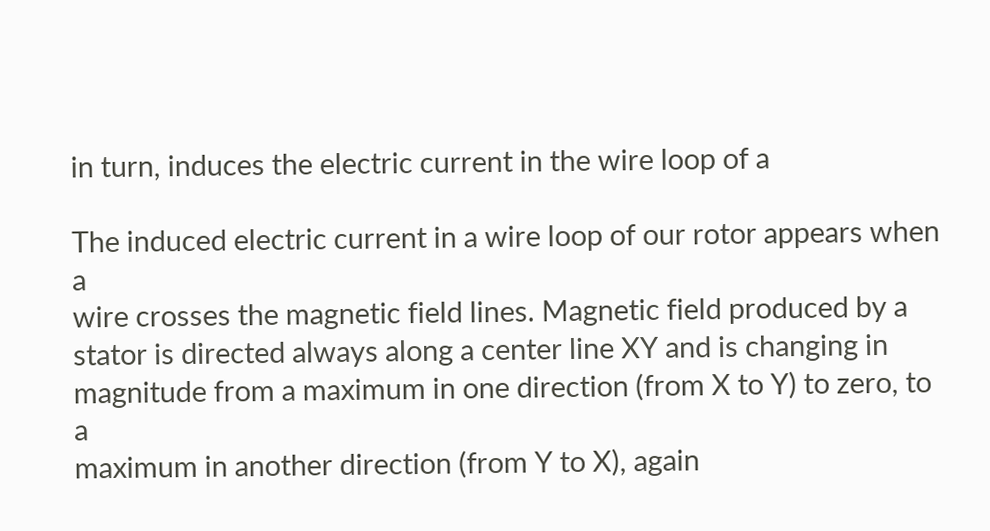in turn, induces the electric current in the wire loop of a

The induced electric current in a wire loop of our rotor appears when a
wire crosses the magnetic field lines. Magnetic field produced by a
stator is directed always along a center line XY and is changing in
magnitude from a maximum in one direction (from X to Y) to zero, to a
maximum in another direction (from Y to X), again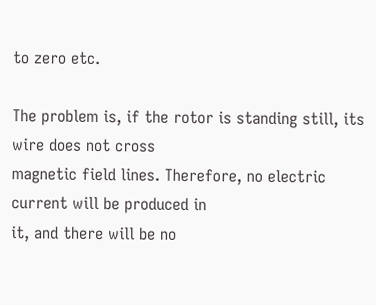to zero etc.

The problem is, if the rotor is standing still, its wire does not cross
magnetic field lines. Therefore, no electric current will be produced in
it, and there will be no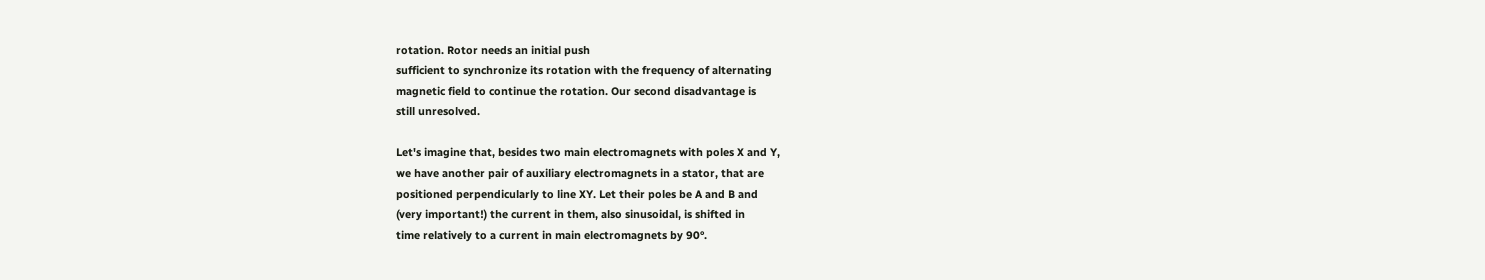rotation. Rotor needs an initial push
sufficient to synchronize its rotation with the frequency of alternating
magnetic field to continue the rotation. Our second disadvantage is
still unresolved.

Let's imagine that, besides two main electromagnets with poles X and Y,
we have another pair of auxiliary electromagnets in a stator, that are
positioned perpendicularly to line XY. Let their poles be A and B and
(very important!) the current in them, also sinusoidal, is shifted in
time relatively to a current in main electromagnets by 90°.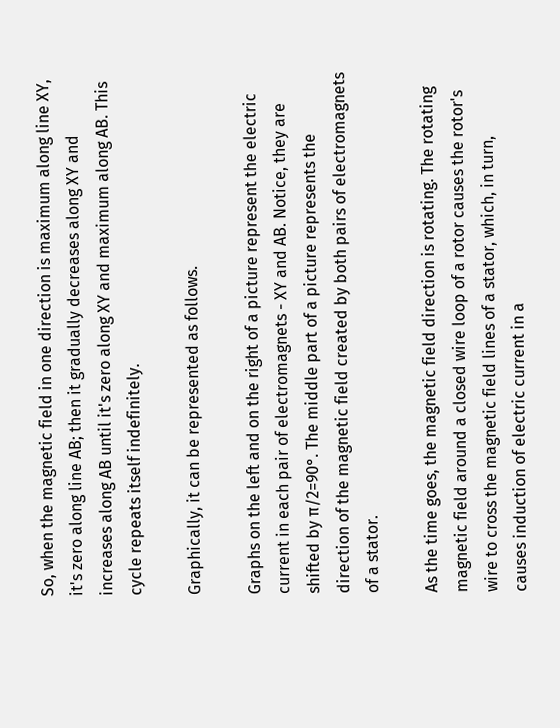So, when the magnetic field in one direction is maximum along line XY,
it's zero along line AB; then it gradually decreases along XY and
increases along AB until it's zero along XY and maximum along AB. This
cycle repeats itself indefinitely.

Graphically, it can be represented as follows.

Graphs on the left and on the right of a picture represent the electric
current in each pair of electromagnets - XY and AB. Notice, they are
shifted by π/2=90°. The middle part of a picture represents the
direction of the magnetic field created by both pairs of electromagnets
of a stator.

As the time goes, the magnetic field direction is rotating. The rotating
magnetic field around a closed wire loop of a rotor causes the rotor's
wire to cross the magnetic field lines of a stator, which, in turn,
causes induction of electric current in a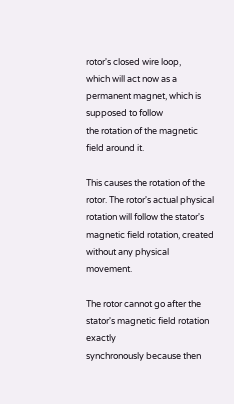rotor's closed wire loop,
which will act now as a permanent magnet, which is supposed to follow
the rotation of the magnetic field around it.

This causes the rotation of the rotor. The rotor's actual physical
rotation will follow the stator's magnetic field rotation, created
without any physical movement.

The rotor cannot go after the stator's magnetic field rotation exactly
synchronously because then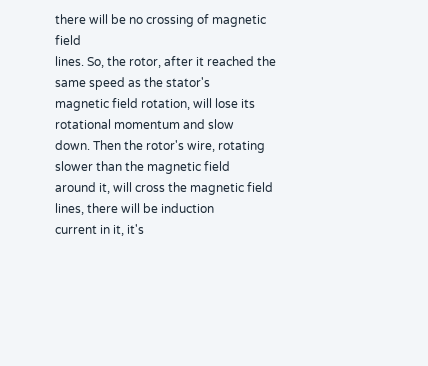there will be no crossing of magnetic field
lines. So, the rotor, after it reached the same speed as the stator's
magnetic field rotation, will lose its rotational momentum and slow
down. Then the rotor's wire, rotating slower than the magnetic field
around it, will cross the magnetic field lines, there will be induction
current in it, it's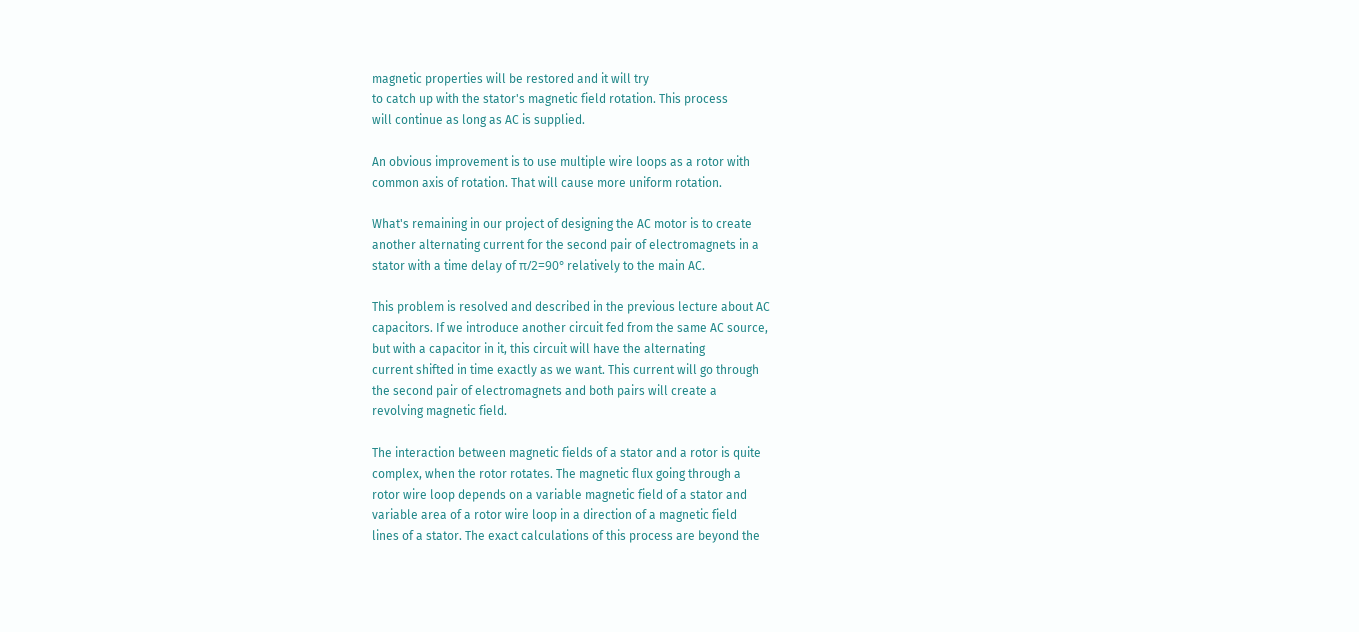magnetic properties will be restored and it will try
to catch up with the stator's magnetic field rotation. This process
will continue as long as AC is supplied.

An obvious improvement is to use multiple wire loops as a rotor with
common axis of rotation. That will cause more uniform rotation.

What's remaining in our project of designing the AC motor is to create
another alternating current for the second pair of electromagnets in a
stator with a time delay of π/2=90° relatively to the main AC.

This problem is resolved and described in the previous lecture about AC
capacitors. If we introduce another circuit fed from the same AC source,
but with a capacitor in it, this circuit will have the alternating
current shifted in time exactly as we want. This current will go through
the second pair of electromagnets and both pairs will create a
revolving magnetic field.

The interaction between magnetic fields of a stator and a rotor is quite
complex, when the rotor rotates. The magnetic flux going through a
rotor wire loop depends on a variable magnetic field of a stator and
variable area of a rotor wire loop in a direction of a magnetic field
lines of a stator. The exact calculations of this process are beyond the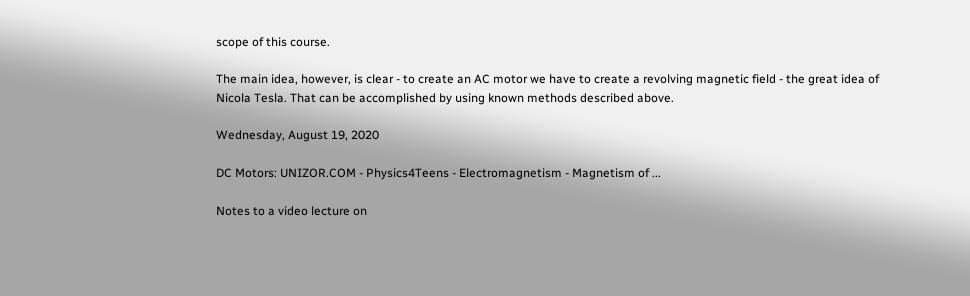scope of this course.

The main idea, however, is clear - to create an AC motor we have to create a revolving magnetic field - the great idea of Nicola Tesla. That can be accomplished by using known methods described above.

Wednesday, August 19, 2020

DC Motors: UNIZOR.COM - Physics4Teens - Electromagnetism - Magnetism of ...

Notes to a video lecture on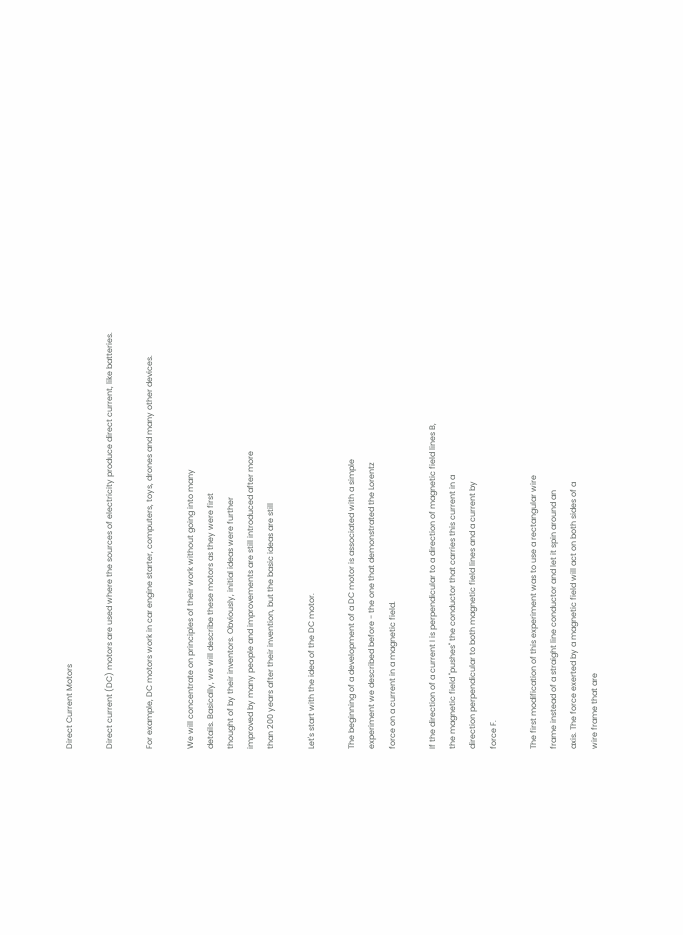Direct Current Motors

Direct current (DC) motors are used where the sources of electricity produce direct current, like batteries.

For example, DC motors work in car engine starter, computers, toys, drones and many other devices.

We will concentrate on principles of their work without going into many
details. Basically, we will describe these motors as they were first
thought of by their inventors. Obviously, initial ideas were further
improved by many people and improvements are still introduced after more
than 200 years after their invention, but the basic ideas are still

Let's start with the idea of the DC motor.

The beginning of a development of a DC motor is associated with a simple
experiment we described before - the one that demonstrated the Lorentz
force on a current in a magnetic field.

If the direction of a current I is perpendicular to a direction of magnetic field lines B,
the magnetic field "pushes" the conductor that carries this current in a
direction perpendicular to both magnetic field lines and a current by
force F.

The first modification of this experiment was to use a rectangular wire
frame instead of a straight line conductor and let it spin around an
axis. The force exerted by a magnetic field will act on both sides of a
wire frame that are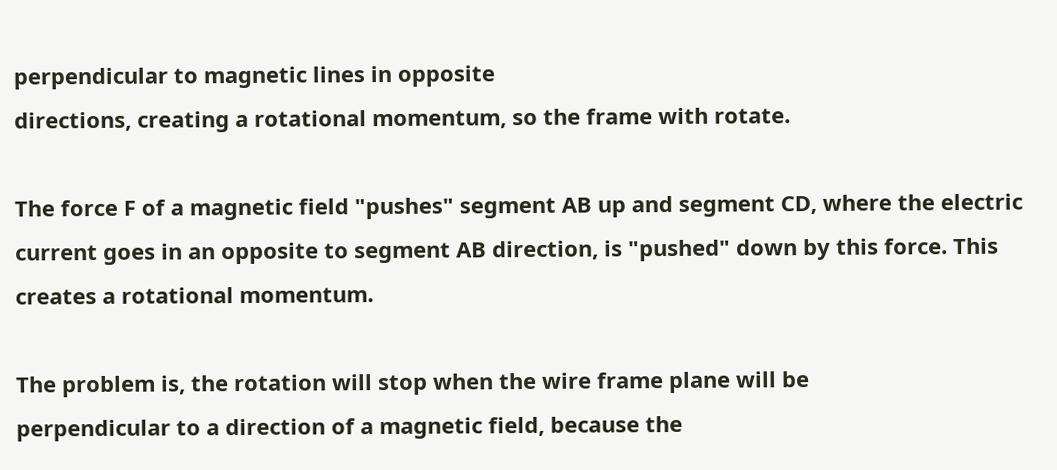perpendicular to magnetic lines in opposite
directions, creating a rotational momentum, so the frame with rotate.

The force F of a magnetic field "pushes" segment AB up and segment CD, where the electric current goes in an opposite to segment AB direction, is "pushed" down by this force. This creates a rotational momentum.

The problem is, the rotation will stop when the wire frame plane will be
perpendicular to a direction of a magnetic field, because the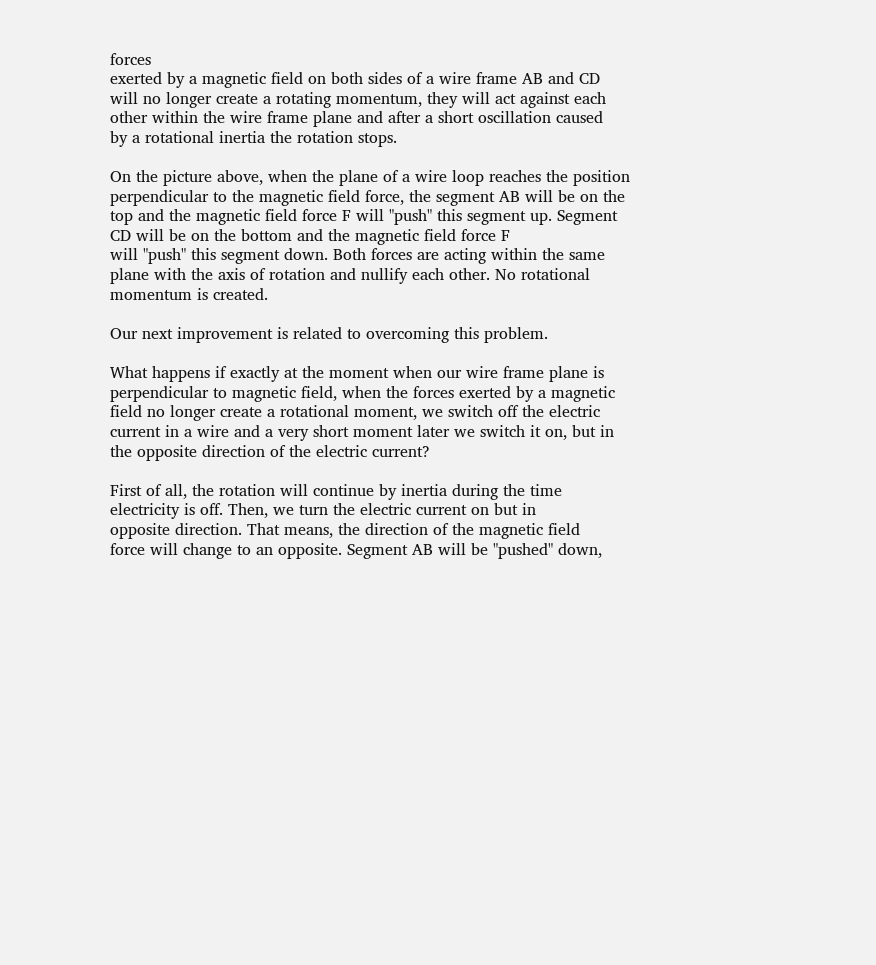forces
exerted by a magnetic field on both sides of a wire frame AB and CD
will no longer create a rotating momentum, they will act against each
other within the wire frame plane and after a short oscillation caused
by a rotational inertia the rotation stops.

On the picture above, when the plane of a wire loop reaches the position perpendicular to the magnetic field force, the segment AB will be on the top and the magnetic field force F will "push" this segment up. Segment CD will be on the bottom and the magnetic field force F
will "push" this segment down. Both forces are acting within the same
plane with the axis of rotation and nullify each other. No rotational
momentum is created.

Our next improvement is related to overcoming this problem.

What happens if exactly at the moment when our wire frame plane is
perpendicular to magnetic field, when the forces exerted by a magnetic
field no longer create a rotational moment, we switch off the electric
current in a wire and a very short moment later we switch it on, but in
the opposite direction of the electric current?

First of all, the rotation will continue by inertia during the time
electricity is off. Then, we turn the electric current on but in
opposite direction. That means, the direction of the magnetic field
force will change to an opposite. Segment AB will be "pushed" down,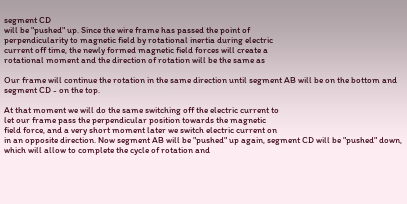segment CD
will be "pushed" up. Since the wire frame has passed the point of
perpendicularity to magnetic field by rotational inertia during electric
current off time, the newly formed magnetic field forces will create a
rotational moment and the direction of rotation will be the same as

Our frame will continue the rotation in the same direction until segment AB will be on the bottom and segment CD - on the top.

At that moment we will do the same switching off the electric current to
let our frame pass the perpendicular position towards the magnetic
field force, and a very short moment later we switch electric current on
in an opposite direction. Now segment AB will be "pushed" up again, segment CD will be "pushed" down, which will allow to complete the cycle of rotation and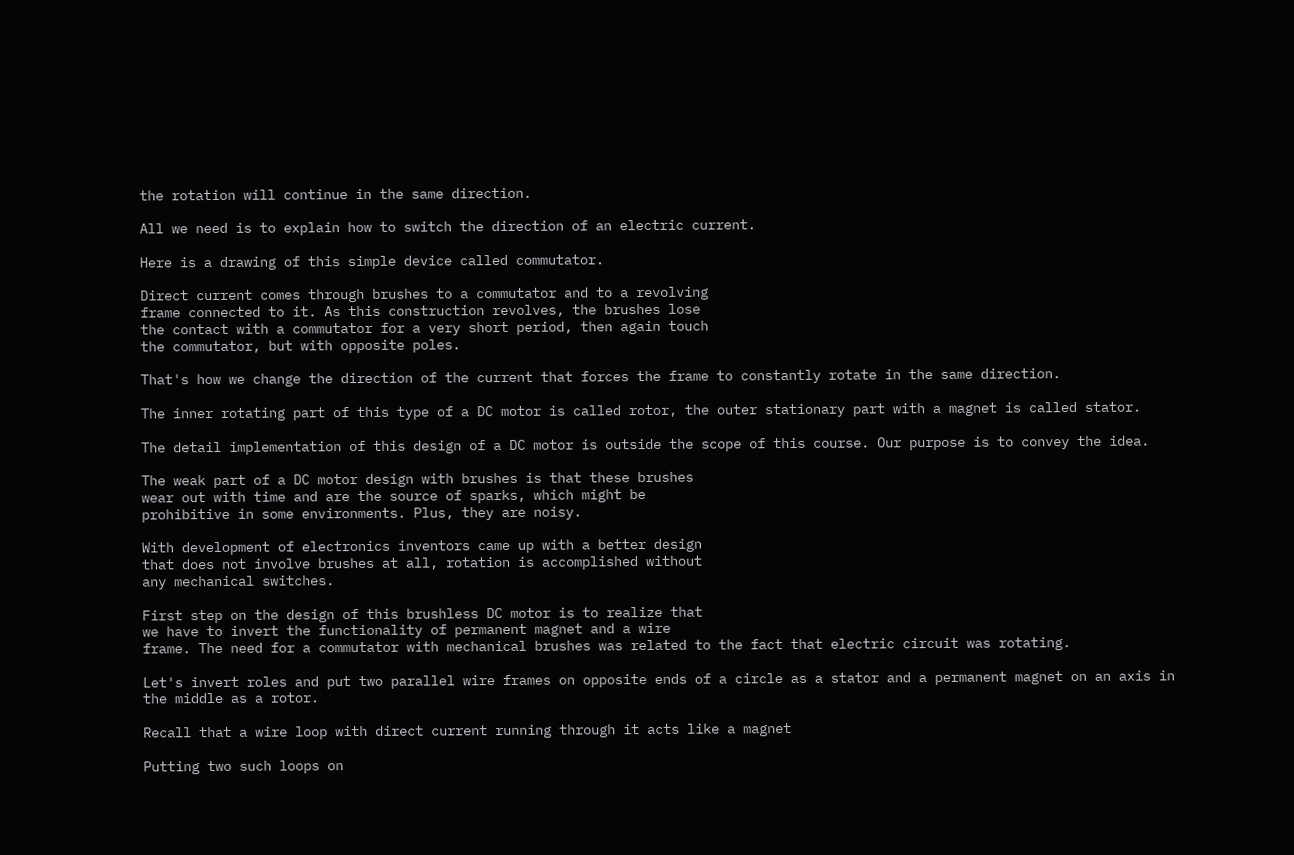the rotation will continue in the same direction.

All we need is to explain how to switch the direction of an electric current.

Here is a drawing of this simple device called commutator.

Direct current comes through brushes to a commutator and to a revolving
frame connected to it. As this construction revolves, the brushes lose
the contact with a commutator for a very short period, then again touch
the commutator, but with opposite poles.

That's how we change the direction of the current that forces the frame to constantly rotate in the same direction.

The inner rotating part of this type of a DC motor is called rotor, the outer stationary part with a magnet is called stator.

The detail implementation of this design of a DC motor is outside the scope of this course. Our purpose is to convey the idea.

The weak part of a DC motor design with brushes is that these brushes
wear out with time and are the source of sparks, which might be
prohibitive in some environments. Plus, they are noisy.

With development of electronics inventors came up with a better design
that does not involve brushes at all, rotation is accomplished without
any mechanical switches.

First step on the design of this brushless DC motor is to realize that
we have to invert the functionality of permanent magnet and a wire
frame. The need for a commutator with mechanical brushes was related to the fact that electric circuit was rotating.

Let's invert roles and put two parallel wire frames on opposite ends of a circle as a stator and a permanent magnet on an axis in the middle as a rotor.

Recall that a wire loop with direct current running through it acts like a magnet

Putting two such loops on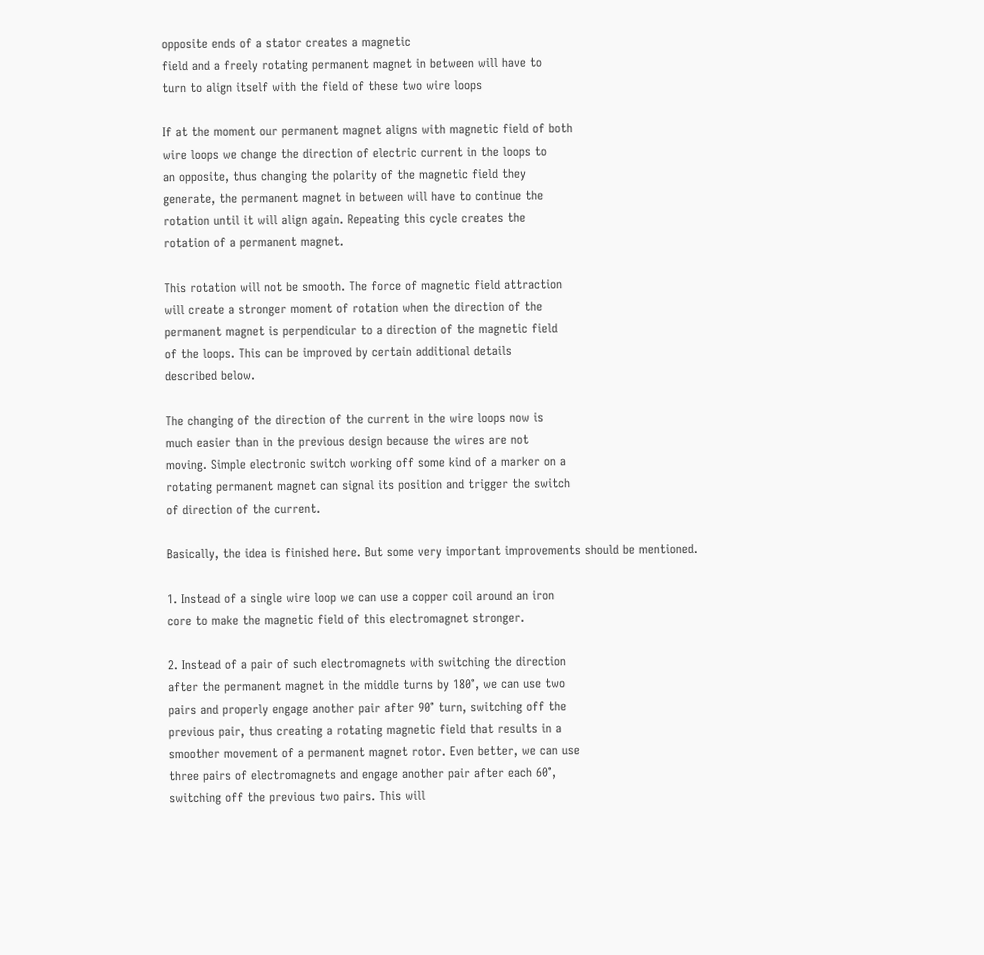opposite ends of a stator creates a magnetic
field and a freely rotating permanent magnet in between will have to
turn to align itself with the field of these two wire loops

If at the moment our permanent magnet aligns with magnetic field of both
wire loops we change the direction of electric current in the loops to
an opposite, thus changing the polarity of the magnetic field they
generate, the permanent magnet in between will have to continue the
rotation until it will align again. Repeating this cycle creates the
rotation of a permanent magnet.

This rotation will not be smooth. The force of magnetic field attraction
will create a stronger moment of rotation when the direction of the
permanent magnet is perpendicular to a direction of the magnetic field
of the loops. This can be improved by certain additional details
described below.

The changing of the direction of the current in the wire loops now is
much easier than in the previous design because the wires are not
moving. Simple electronic switch working off some kind of a marker on a
rotating permanent magnet can signal its position and trigger the switch
of direction of the current.

Basically, the idea is finished here. But some very important improvements should be mentioned.

1. Instead of a single wire loop we can use a copper coil around an iron
core to make the magnetic field of this electromagnet stronger.

2. Instead of a pair of such electromagnets with switching the direction
after the permanent magnet in the middle turns by 180°, we can use two
pairs and properly engage another pair after 90° turn, switching off the
previous pair, thus creating a rotating magnetic field that results in a
smoother movement of a permanent magnet rotor. Even better, we can use
three pairs of electromagnets and engage another pair after each 60°,
switching off the previous two pairs. This will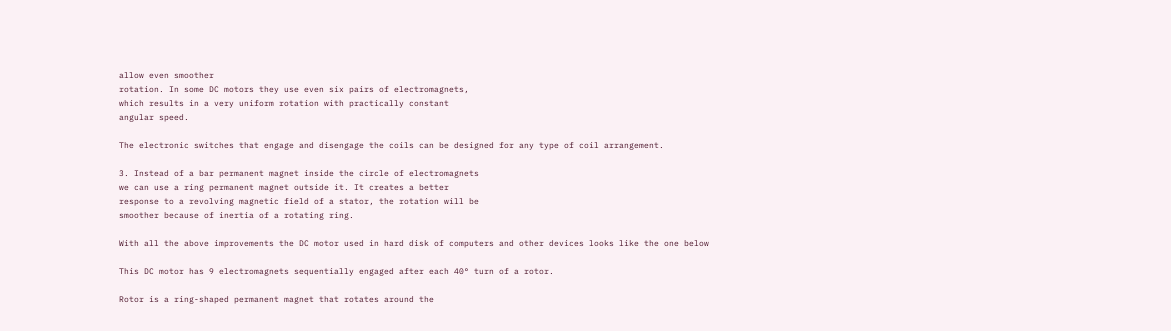allow even smoother
rotation. In some DC motors they use even six pairs of electromagnets,
which results in a very uniform rotation with practically constant
angular speed.

The electronic switches that engage and disengage the coils can be designed for any type of coil arrangement.

3. Instead of a bar permanent magnet inside the circle of electromagnets
we can use a ring permanent magnet outside it. It creates a better
response to a revolving magnetic field of a stator, the rotation will be
smoother because of inertia of a rotating ring.

With all the above improvements the DC motor used in hard disk of computers and other devices looks like the one below

This DC motor has 9 electromagnets sequentially engaged after each 40° turn of a rotor.

Rotor is a ring-shaped permanent magnet that rotates around the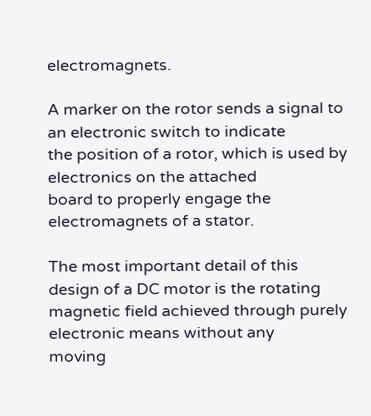electromagnets.

A marker on the rotor sends a signal to an electronic switch to indicate
the position of a rotor, which is used by electronics on the attached
board to properly engage the electromagnets of a stator.

The most important detail of this design of a DC motor is the rotating
magnetic field achieved through purely electronic means without any
moving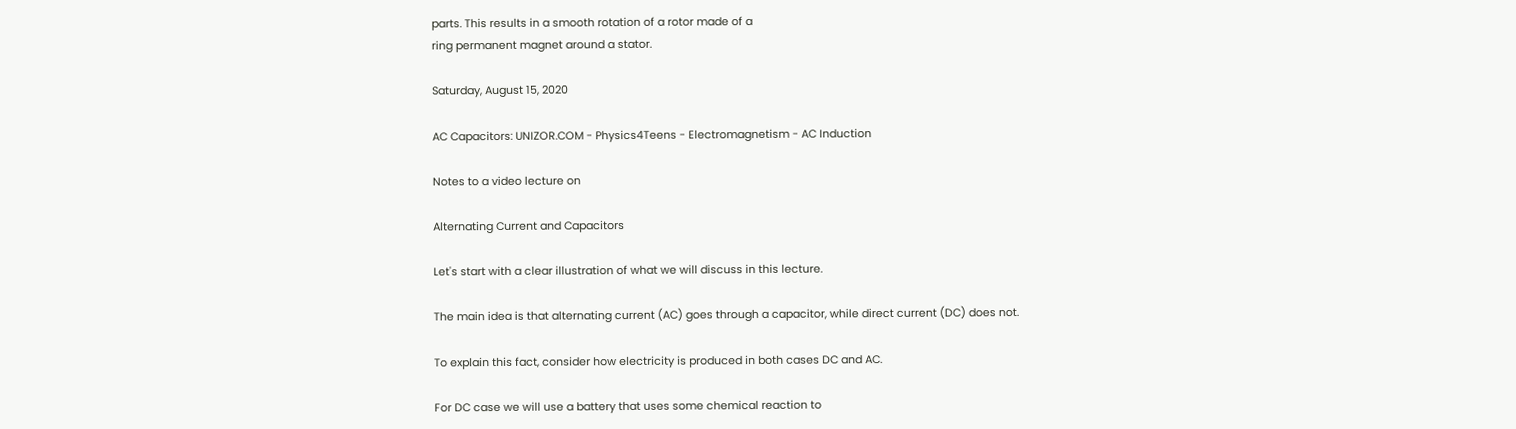parts. This results in a smooth rotation of a rotor made of a
ring permanent magnet around a stator.

Saturday, August 15, 2020

AC Capacitors: UNIZOR.COM - Physics4Teens - Electromagnetism - AC Induction

Notes to a video lecture on

Alternating Current and Capacitors

Let's start with a clear illustration of what we will discuss in this lecture.

The main idea is that alternating current (AC) goes through a capacitor, while direct current (DC) does not.

To explain this fact, consider how electricity is produced in both cases DC and AC.

For DC case we will use a battery that uses some chemical reaction to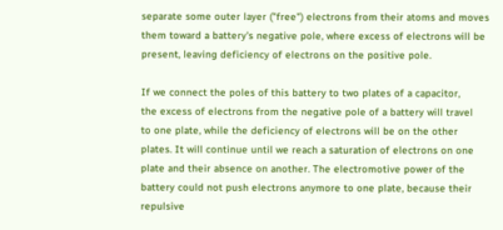separate some outer layer ("free") electrons from their atoms and moves
them toward a battery's negative pole, where excess of electrons will be
present, leaving deficiency of electrons on the positive pole.

If we connect the poles of this battery to two plates of a capacitor,
the excess of electrons from the negative pole of a battery will travel
to one plate, while the deficiency of electrons will be on the other
plates. It will continue until we reach a saturation of electrons on one
plate and their absence on another. The electromotive power of the
battery could not push electrons anymore to one plate, because their
repulsive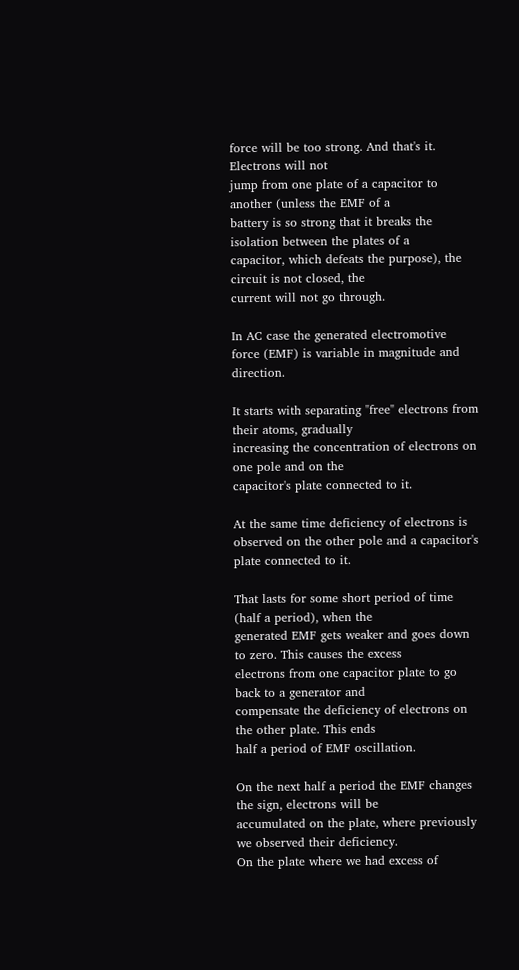force will be too strong. And that's it. Electrons will not
jump from one plate of a capacitor to another (unless the EMF of a
battery is so strong that it breaks the isolation between the plates of a
capacitor, which defeats the purpose), the circuit is not closed, the
current will not go through.

In AC case the generated electromotive force (EMF) is variable in magnitude and direction.

It starts with separating "free" electrons from their atoms, gradually
increasing the concentration of electrons on one pole and on the
capacitor's plate connected to it.

At the same time deficiency of electrons is observed on the other pole and a capacitor's plate connected to it.

That lasts for some short period of time (half a period), when the
generated EMF gets weaker and goes down to zero. This causes the excess
electrons from one capacitor plate to go back to a generator and
compensate the deficiency of electrons on the other plate. This ends
half a period of EMF oscillation.

On the next half a period the EMF changes the sign, electrons will be
accumulated on the plate, where previously we observed their deficiency.
On the plate where we had excess of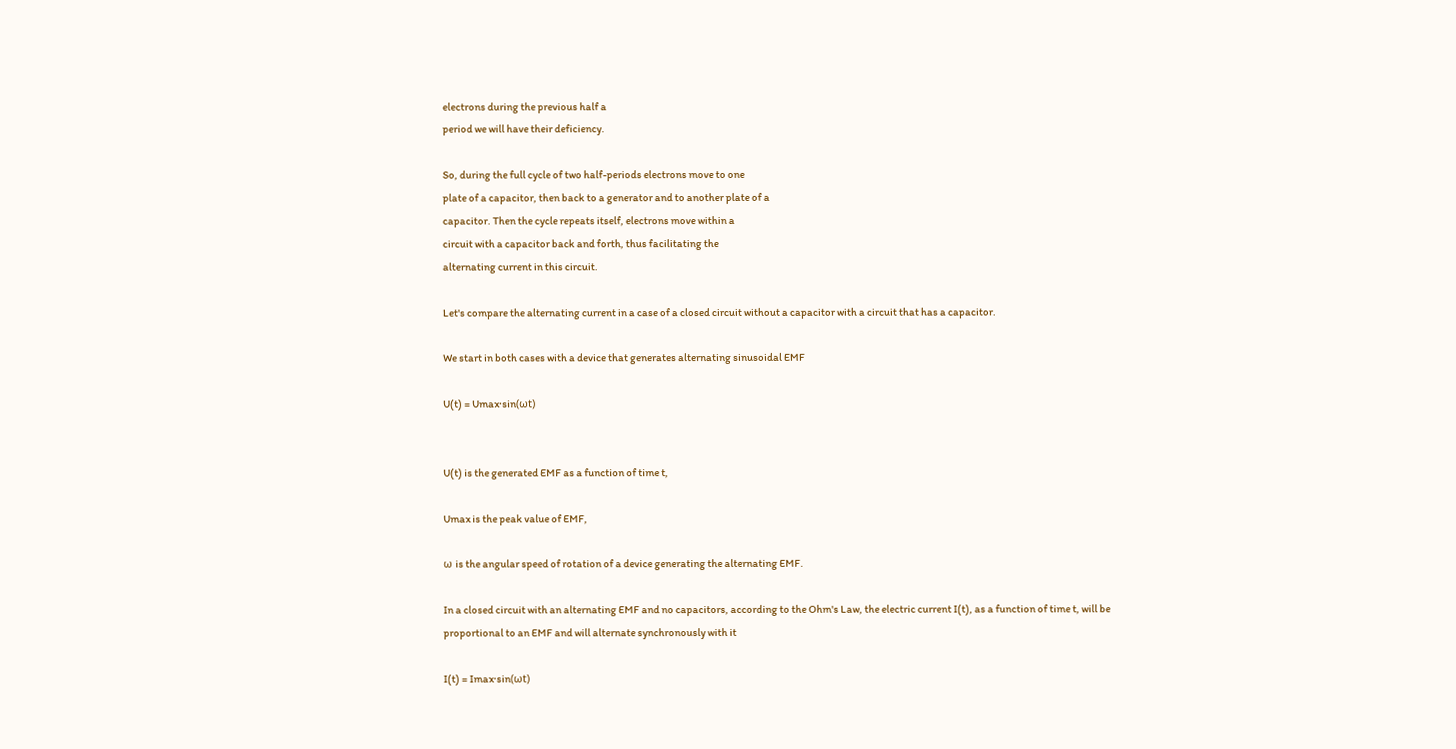electrons during the previous half a
period we will have their deficiency.

So, during the full cycle of two half-periods electrons move to one
plate of a capacitor, then back to a generator and to another plate of a
capacitor. Then the cycle repeats itself, electrons move within a
circuit with a capacitor back and forth, thus facilitating the
alternating current in this circuit.

Let's compare the alternating current in a case of a closed circuit without a capacitor with a circuit that has a capacitor.

We start in both cases with a device that generates alternating sinusoidal EMF

U(t) = Umax·sin(ωt)


U(t) is the generated EMF as a function of time t,

Umax is the peak value of EMF,

ω is the angular speed of rotation of a device generating the alternating EMF.

In a closed circuit with an alternating EMF and no capacitors, according to the Ohm's Law, the electric current I(t), as a function of time t, will be proportional to an EMF and will alternate synchronously with it

I(t) = Imax·sin(ωt)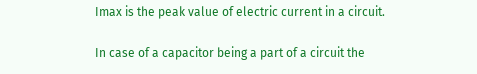Imax is the peak value of electric current in a circuit.

In case of a capacitor being a part of a circuit the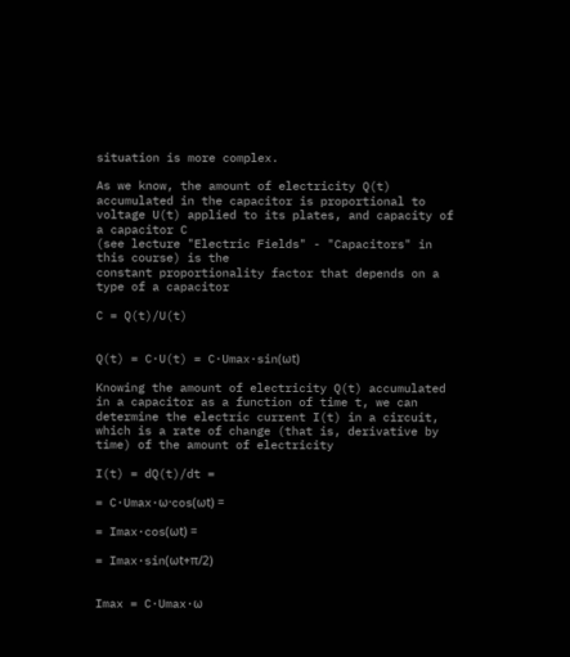situation is more complex.

As we know, the amount of electricity Q(t) accumulated in the capacitor is proportional to voltage U(t) applied to its plates, and capacity of a capacitor C
(see lecture "Electric Fields" - "Capacitors" in this course) is the
constant proportionality factor that depends on a type of a capacitor

C = Q(t)/U(t)


Q(t) = C·U(t) = C·Umax·sin(ωt)

Knowing the amount of electricity Q(t) accumulated in a capacitor as a function of time t, we can determine the electric current I(t) in a circuit, which is a rate of change (that is, derivative by time) of the amount of electricity

I(t) = dQ(t)/dt =

= C·Umax·ω·cos(ωt) =

= Imax·cos(ωt) =

= Imax·sin(ωt+π/2)


Imax = C·Umax·ω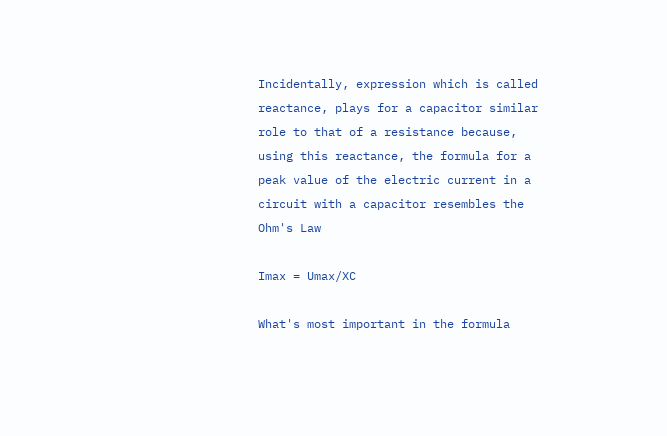Incidentally, expression which is called reactance, plays for a capacitor similar role to that of a resistance because, using this reactance, the formula for a peak value of the electric current in a circuit with a capacitor resembles the Ohm's Law

Imax = Umax/XC

What's most important in the formula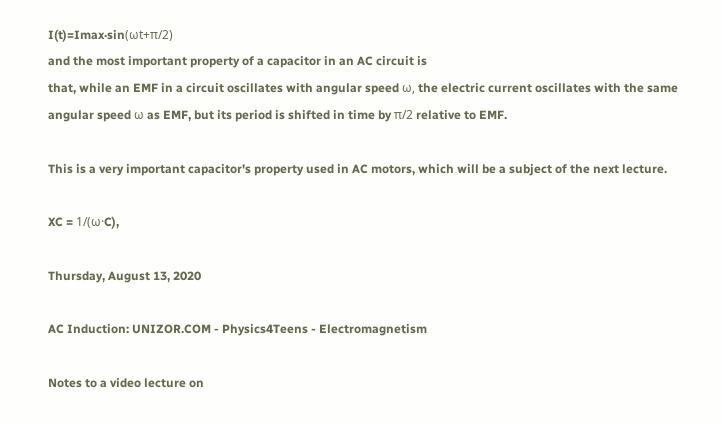I(t)=Imax·sin(ωt+π/2)
and the most important property of a capacitor in an AC circuit is
that, while an EMF in a circuit oscillates with angular speed ω, the electric current oscillates with the same angular speed ω as EMF, but its period is shifted in time by π/2 relative to EMF.

This is a very important capacitor's property used in AC motors, which will be a subject of the next lecture.

XC = 1/(ω·C),

Thursday, August 13, 2020

AC Induction: UNIZOR.COM - Physics4Teens - Electromagnetism

Notes to a video lecture on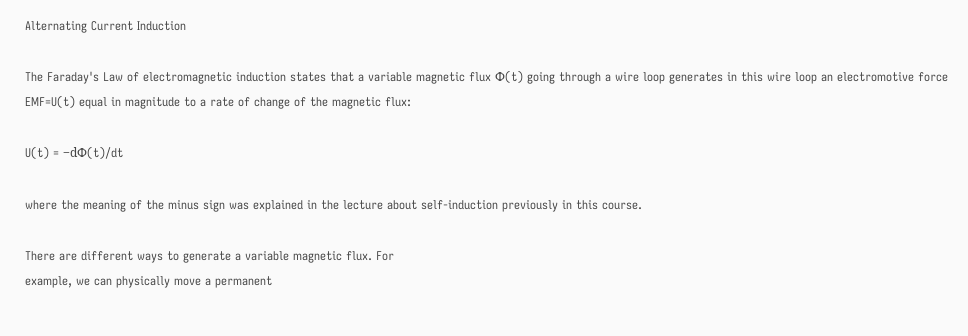Alternating Current Induction

The Faraday's Law of electromagnetic induction states that a variable magnetic flux Φ(t) going through a wire loop generates in this wire loop an electromotive force EMF=U(t) equal in magnitude to a rate of change of the magnetic flux:

U(t) = −dΦ(t)/dt

where the meaning of the minus sign was explained in the lecture about self-induction previously in this course.

There are different ways to generate a variable magnetic flux. For
example, we can physically move a permanent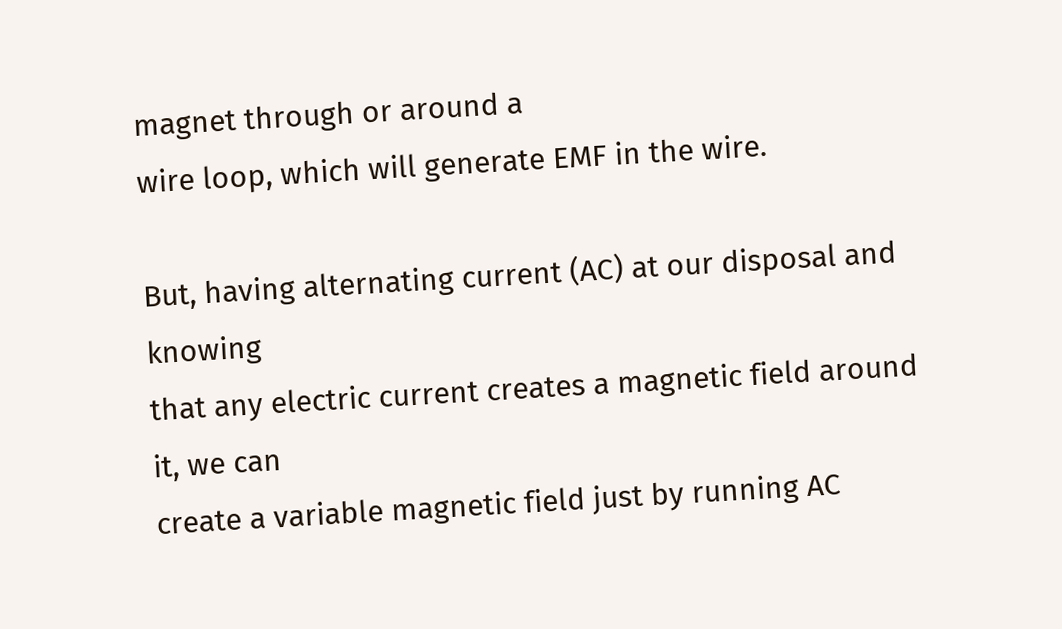magnet through or around a
wire loop, which will generate EMF in the wire.

But, having alternating current (AC) at our disposal and knowing
that any electric current creates a magnetic field around it, we can
create a variable magnetic field just by running AC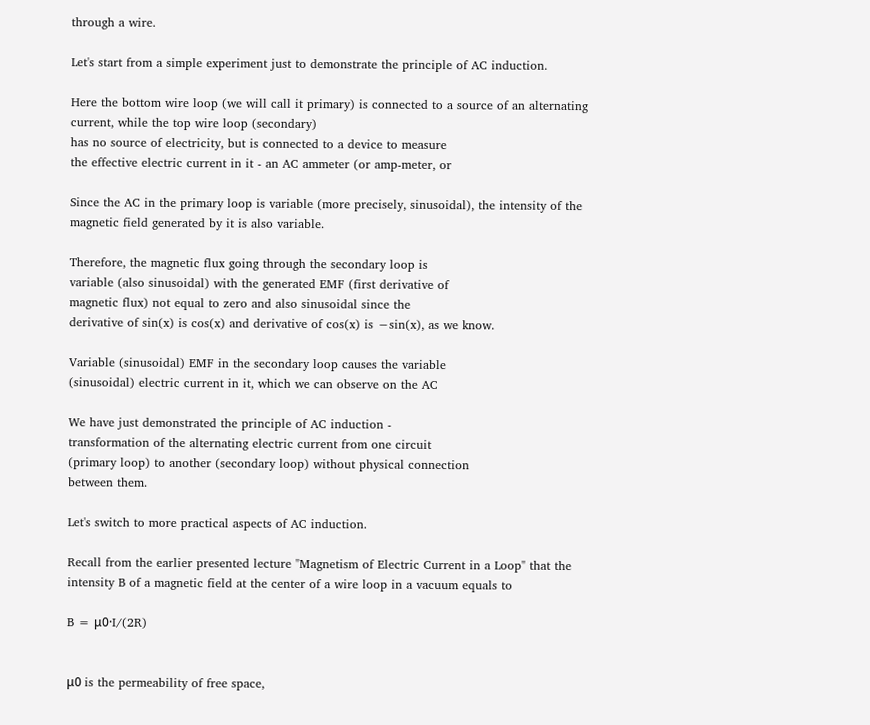through a wire.

Let's start from a simple experiment just to demonstrate the principle of AC induction.

Here the bottom wire loop (we will call it primary) is connected to a source of an alternating current, while the top wire loop (secondary)
has no source of electricity, but is connected to a device to measure
the effective electric current in it - an AC ammeter (or amp-meter, or

Since the AC in the primary loop is variable (more precisely, sinusoidal), the intensity of the magnetic field generated by it is also variable.

Therefore, the magnetic flux going through the secondary loop is
variable (also sinusoidal) with the generated EMF (first derivative of
magnetic flux) not equal to zero and also sinusoidal since the
derivative of sin(x) is cos(x) and derivative of cos(x) is −sin(x), as we know.

Variable (sinusoidal) EMF in the secondary loop causes the variable
(sinusoidal) electric current in it, which we can observe on the AC

We have just demonstrated the principle of AC induction -
transformation of the alternating electric current from one circuit
(primary loop) to another (secondary loop) without physical connection
between them.

Let's switch to more practical aspects of AC induction.

Recall from the earlier presented lecture "Magnetism of Electric Current in a Loop" that the intensity B of a magnetic field at the center of a wire loop in a vacuum equals to

B = μ0·I/(2R)


μ0 is the permeability of free space,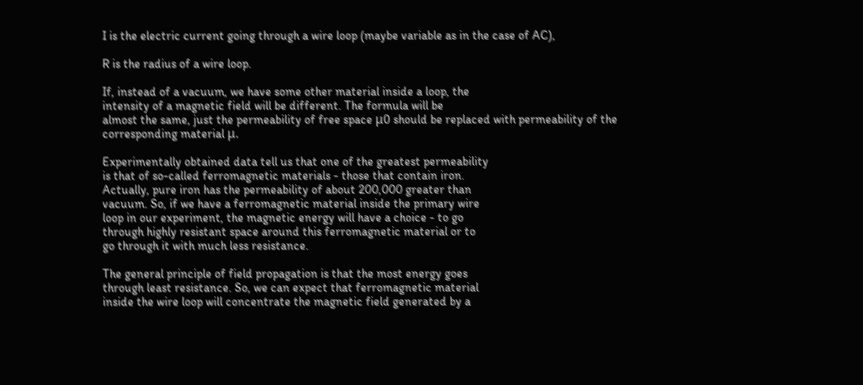I is the electric current going through a wire loop (maybe variable as in the case of AC),

R is the radius of a wire loop.

If, instead of a vacuum, we have some other material inside a loop, the
intensity of a magnetic field will be different. The formula will be
almost the same, just the permeability of free space μ0 should be replaced with permeability of the corresponding material μ.

Experimentally obtained data tell us that one of the greatest permeability
is that of so-called ferromagnetic materials - those that contain iron.
Actually, pure iron has the permeability of about 200,000 greater than
vacuum. So, if we have a ferromagnetic material inside the primary wire
loop in our experiment, the magnetic energy will have a choice - to go
through highly resistant space around this ferromagnetic material or to
go through it with much less resistance.

The general principle of field propagation is that the most energy goes
through least resistance. So, we can expect that ferromagnetic material
inside the wire loop will concentrate the magnetic field generated by a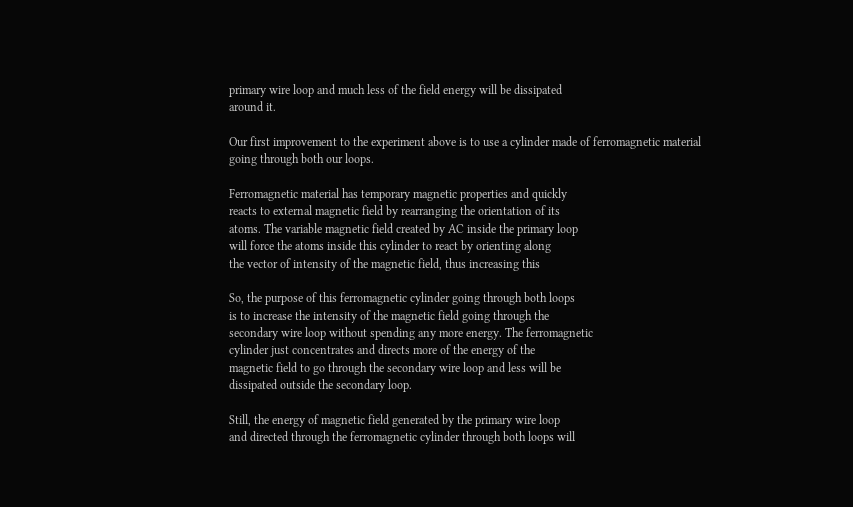primary wire loop and much less of the field energy will be dissipated
around it.

Our first improvement to the experiment above is to use a cylinder made of ferromagnetic material going through both our loops.

Ferromagnetic material has temporary magnetic properties and quickly
reacts to external magnetic field by rearranging the orientation of its
atoms. The variable magnetic field created by AC inside the primary loop
will force the atoms inside this cylinder to react by orienting along
the vector of intensity of the magnetic field, thus increasing this

So, the purpose of this ferromagnetic cylinder going through both loops
is to increase the intensity of the magnetic field going through the
secondary wire loop without spending any more energy. The ferromagnetic
cylinder just concentrates and directs more of the energy of the
magnetic field to go through the secondary wire loop and less will be
dissipated outside the secondary loop.

Still, the energy of magnetic field generated by the primary wire loop
and directed through the ferromagnetic cylinder through both loops will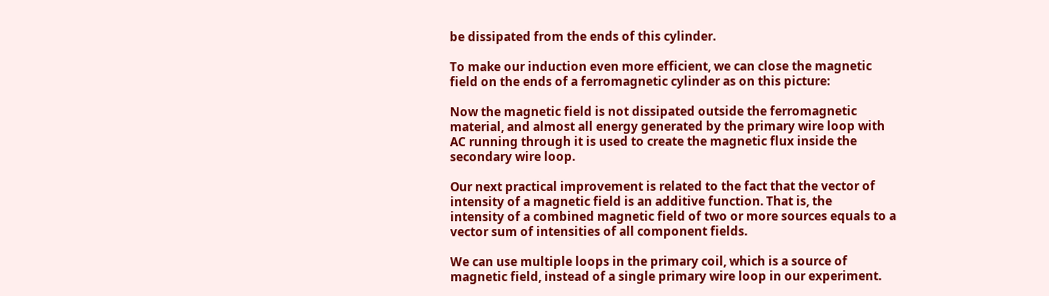be dissipated from the ends of this cylinder.

To make our induction even more efficient, we can close the magnetic
field on the ends of a ferromagnetic cylinder as on this picture:

Now the magnetic field is not dissipated outside the ferromagnetic
material, and almost all energy generated by the primary wire loop with
AC running through it is used to create the magnetic flux inside the
secondary wire loop.

Our next practical improvement is related to the fact that the vector of
intensity of a magnetic field is an additive function. That is, the
intensity of a combined magnetic field of two or more sources equals to a
vector sum of intensities of all component fields.

We can use multiple loops in the primary coil, which is a source of
magnetic field, instead of a single primary wire loop in our experiment.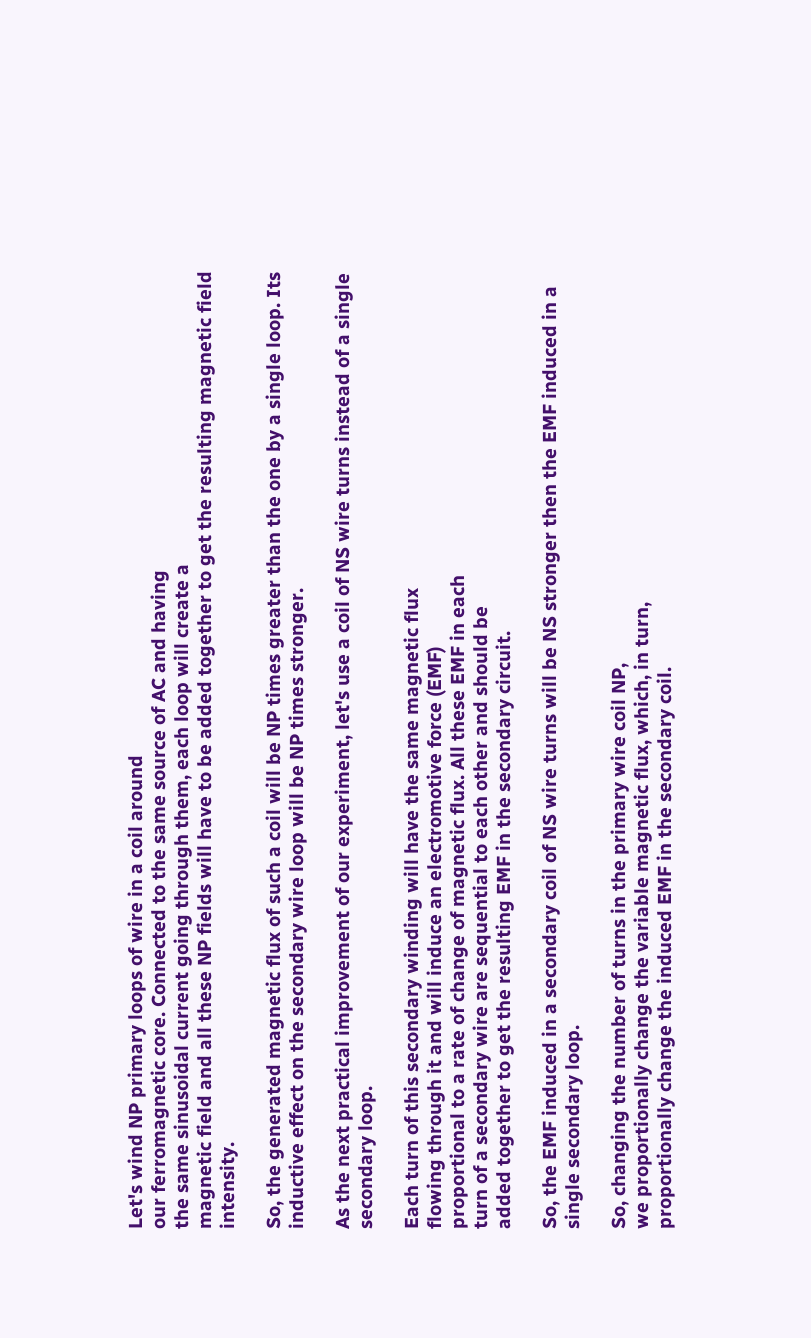Let's wind NP primary loops of wire in a coil around
our ferromagnetic core. Connected to the same source of AC and having
the same sinusoidal current going through them, each loop will create a
magnetic field and all these NP fields will have to be added together to get the resulting magnetic field intensity.

So, the generated magnetic flux of such a coil will be NP times greater than the one by a single loop. Its inductive effect on the secondary wire loop will be NP times stronger.

As the next practical improvement of our experiment, let's use a coil of NS wire turns instead of a single secondary loop.

Each turn of this secondary winding will have the same magnetic flux
flowing through it and will induce an electromotive force (EMF)
proportional to a rate of change of magnetic flux. All these EMF in each
turn of a secondary wire are sequential to each other and should be
added together to get the resulting EMF in the secondary circuit.

So, the EMF induced in a secondary coil of NS wire turns will be NS stronger then the EMF induced in a single secondary loop.

So, changing the number of turns in the primary wire coil NP,
we proportionally change the variable magnetic flux, which, in turn,
proportionally change the induced EMF in the secondary coil.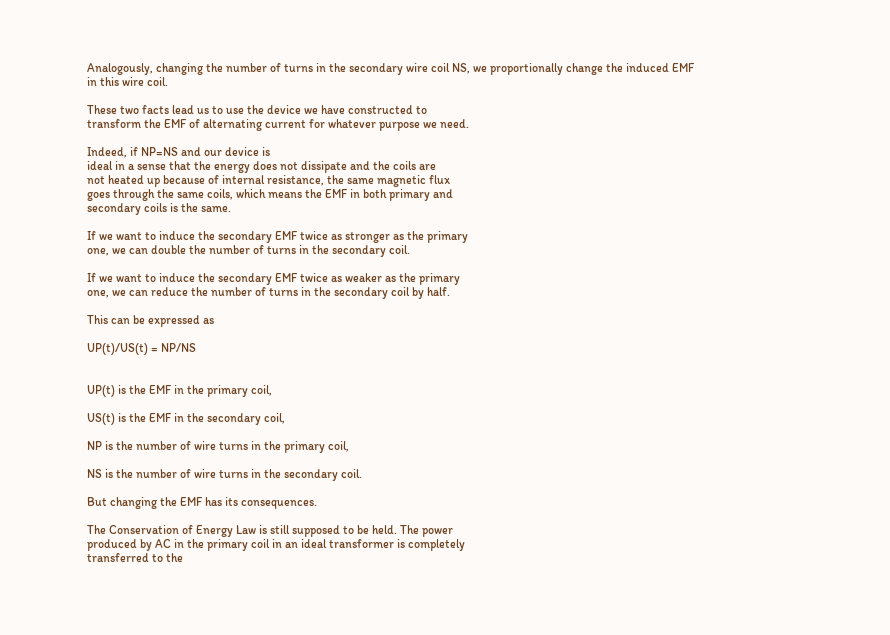Analogously, changing the number of turns in the secondary wire coil NS, we proportionally change the induced EMF in this wire coil.

These two facts lead us to use the device we have constructed to
transform the EMF of alternating current for whatever purpose we need.

Indeed, if NP=NS and our device is
ideal in a sense that the energy does not dissipate and the coils are
not heated up because of internal resistance, the same magnetic flux
goes through the same coils, which means the EMF in both primary and
secondary coils is the same.

If we want to induce the secondary EMF twice as stronger as the primary
one, we can double the number of turns in the secondary coil.

If we want to induce the secondary EMF twice as weaker as the primary
one, we can reduce the number of turns in the secondary coil by half.

This can be expressed as

UP(t)/US(t) = NP/NS


UP(t) is the EMF in the primary coil,

US(t) is the EMF in the secondary coil,

NP is the number of wire turns in the primary coil,

NS is the number of wire turns in the secondary coil.

But changing the EMF has its consequences.

The Conservation of Energy Law is still supposed to be held. The power
produced by AC in the primary coil in an ideal transformer is completely
transferred to the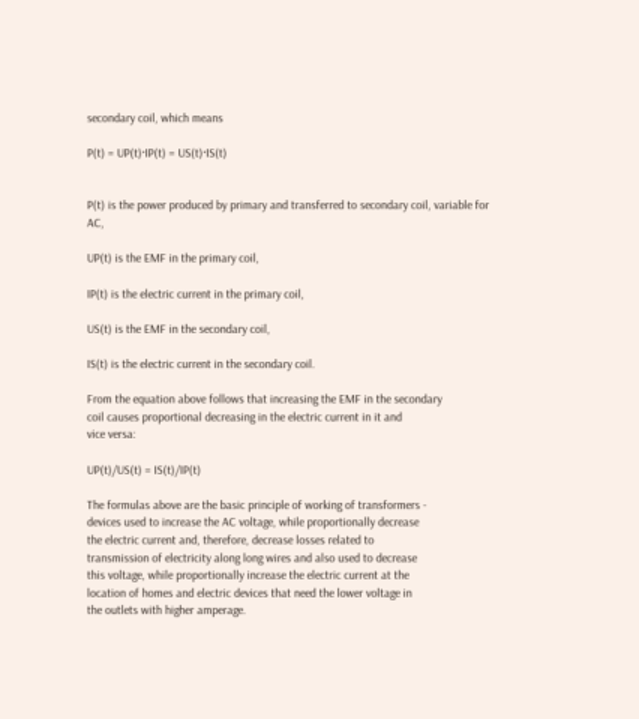secondary coil, which means

P(t) = UP(t)·IP(t) = US(t)·IS(t)


P(t) is the power produced by primary and transferred to secondary coil, variable for AC,

UP(t) is the EMF in the primary coil,

IP(t) is the electric current in the primary coil,

US(t) is the EMF in the secondary coil,

IS(t) is the electric current in the secondary coil.

From the equation above follows that increasing the EMF in the secondary
coil causes proportional decreasing in the electric current in it and
vice versa:

UP(t)/US(t) = IS(t)/IP(t)

The formulas above are the basic principle of working of transformers -
devices used to increase the AC voltage, while proportionally decrease
the electric current and, therefore, decrease losses related to
transmission of electricity along long wires and also used to decrease
this voltage, while proportionally increase the electric current at the
location of homes and electric devices that need the lower voltage in
the outlets with higher amperage.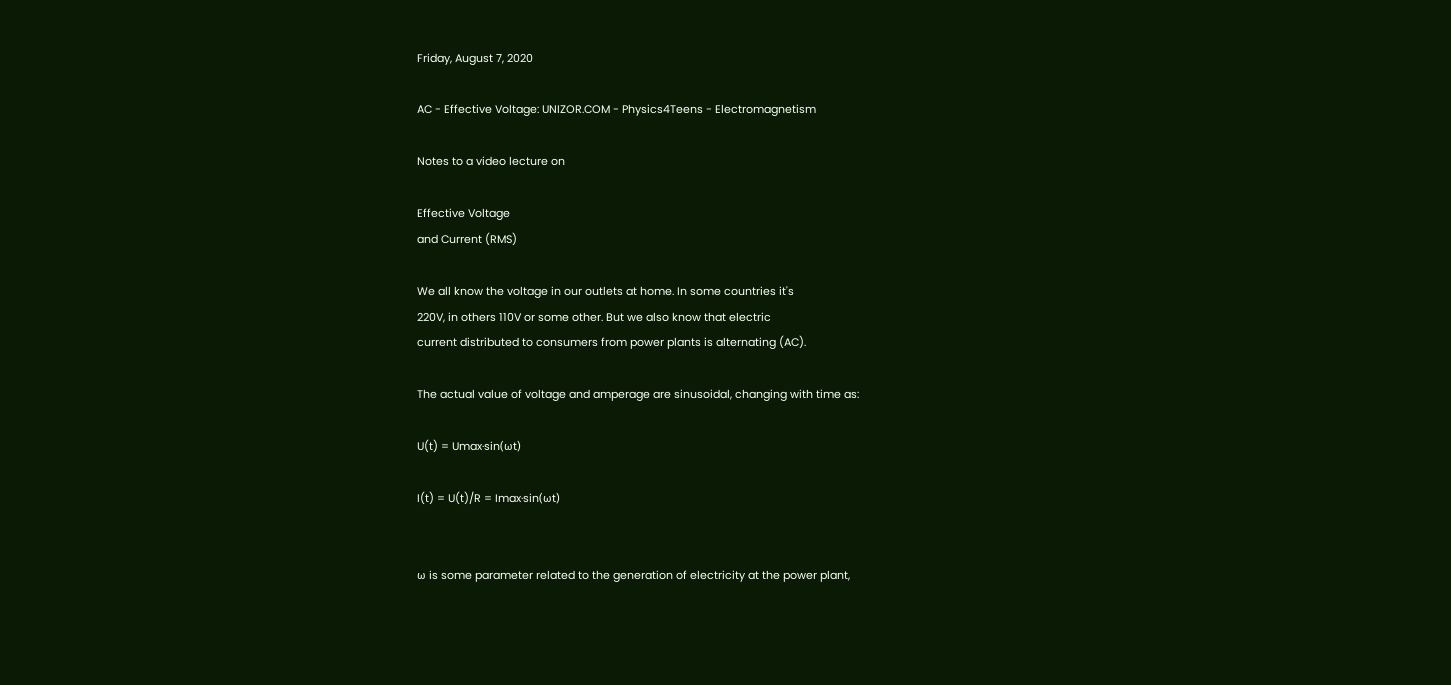Friday, August 7, 2020

AC - Effective Voltage: UNIZOR.COM - Physics4Teens - Electromagnetism

Notes to a video lecture on

Effective Voltage
and Current (RMS)

We all know the voltage in our outlets at home. In some countries it's
220V, in others 110V or some other. But we also know that electric
current distributed to consumers from power plants is alternating (AC).

The actual value of voltage and amperage are sinusoidal, changing with time as:

U(t) = Umax·sin(ωt)

I(t) = U(t)/R = Imax·sin(ωt)


ω is some parameter related to the generation of electricity at the power plant,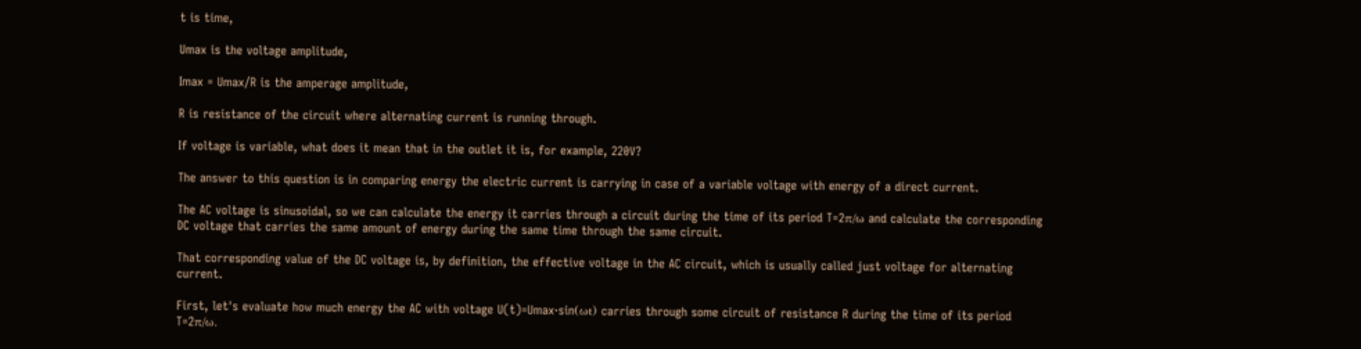t is time,

Umax is the voltage amplitude,

Imax = Umax/R is the amperage amplitude,

R is resistance of the circuit where alternating current is running through.

If voltage is variable, what does it mean that in the outlet it is, for example, 220V?

The answer to this question is in comparing energy the electric current is carrying in case of a variable voltage with energy of a direct current.

The AC voltage is sinusoidal, so we can calculate the energy it carries through a circuit during the time of its period T=2π/ω and calculate the corresponding DC voltage that carries the same amount of energy during the same time through the same circuit.

That corresponding value of the DC voltage is, by definition, the effective voltage in the AC circuit, which is usually called just voltage for alternating current.

First, let's evaluate how much energy the AC with voltage U(t)=Umax·sin(ωt) carries through some circuit of resistance R during the time of its period T=2π/ω.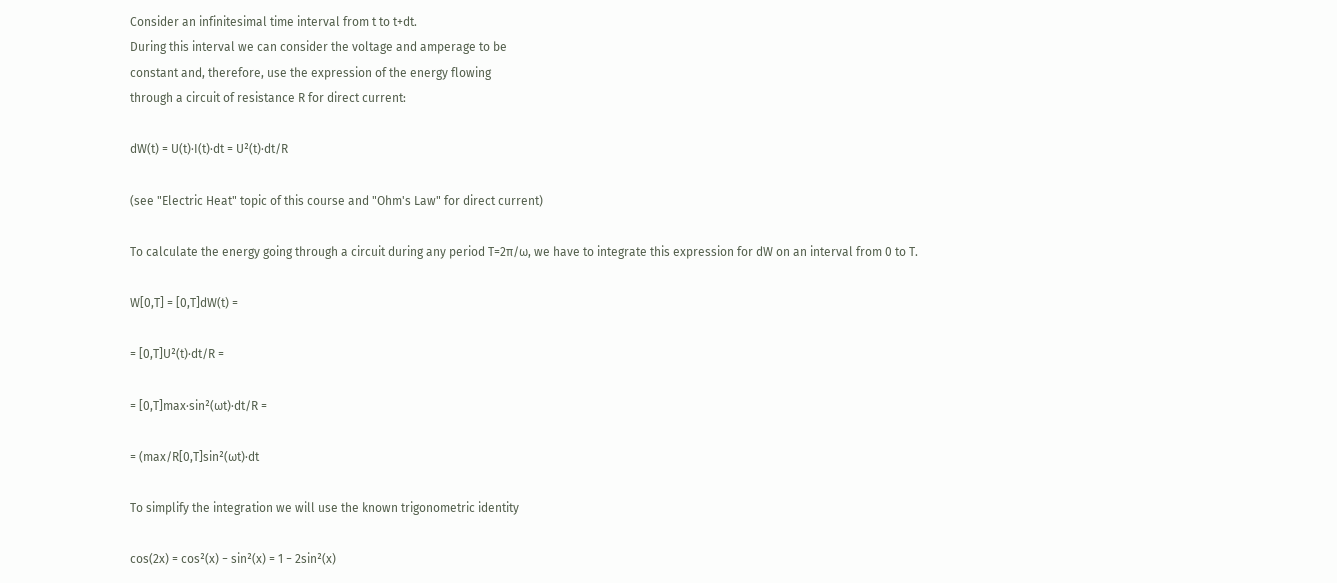Consider an infinitesimal time interval from t to t+dt.
During this interval we can consider the voltage and amperage to be
constant and, therefore, use the expression of the energy flowing
through a circuit of resistance R for direct current:

dW(t) = U(t)·I(t)·dt = U²(t)·dt/R

(see "Electric Heat" topic of this course and "Ohm's Law" for direct current)

To calculate the energy going through a circuit during any period T=2π/ω, we have to integrate this expression for dW on an interval from 0 to T.

W[0,T] = [0,T]dW(t) =

= [0,T]U²(t)·dt/R =

= [0,T]max·sin²(ωt)·dt/R =

= (max/R[0,T]sin²(ωt)·dt

To simplify the integration we will use the known trigonometric identity

cos(2x) = cos²(x) − sin²(x) = 1 − 2sin²(x)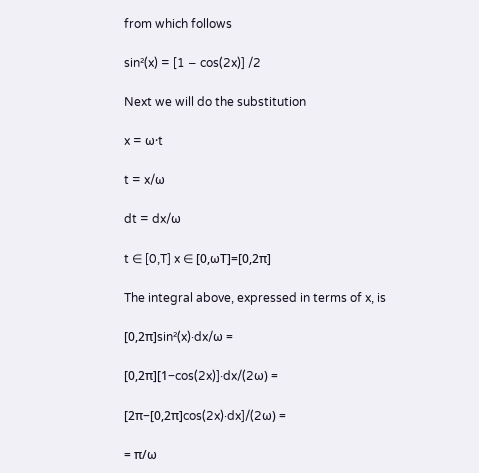from which follows

sin²(x) = [1 − cos(2x)] /2

Next we will do the substitution

x = ω·t

t = x/ω

dt = dx/ω

t ∈ [0,T] x ∈ [0,ωT]=[0,2π]

The integral above, expressed in terms of x, is

[0,2π]sin²(x)·dx/ω =

[0,2π][1−cos(2x)]·dx/(2ω) =

[2π−[0,2π]cos(2x)·dx]/(2ω) =

= π/ω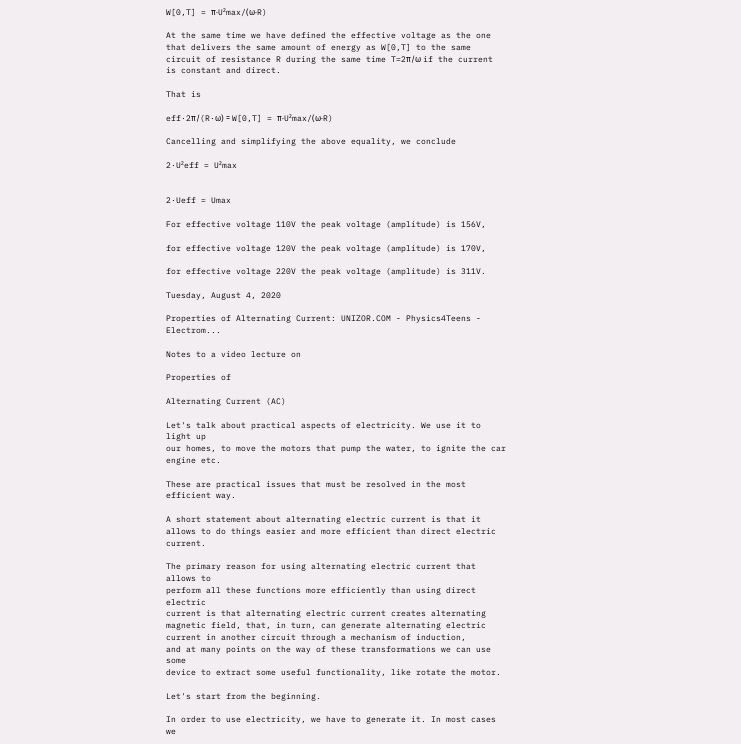W[0,T] = π·U²max/(ω·R)

At the same time we have defined the effective voltage as the one that delivers the same amount of energy as W[0,T] to the same circuit of resistance R during the same time T=2π/ω if the current is constant and direct.

That is

eff·2π/(R·ω) = W[0,T] = π·U²max/(ω·R)

Cancelling and simplifying the above equality, we conclude

2·U²eff = U²max


2·Ueff = Umax

For effective voltage 110V the peak voltage (amplitude) is 156V,

for effective voltage 120V the peak voltage (amplitude) is 170V,

for effective voltage 220V the peak voltage (amplitude) is 311V.

Tuesday, August 4, 2020

Properties of Alternating Current: UNIZOR.COM - Physics4Teens - Electrom...

Notes to a video lecture on

Properties of

Alternating Current (AC)

Let's talk about practical aspects of electricity. We use it to light up
our homes, to move the motors that pump the water, to ignite the car
engine etc.

These are practical issues that must be resolved in the most efficient way.

A short statement about alternating electric current is that it allows to do things easier and more efficient than direct electric current.

The primary reason for using alternating electric current that allows to
perform all these functions more efficiently than using direct electric
current is that alternating electric current creates alternating magnetic field, that, in turn, can generate alternating electric current in another circuit through a mechanism of induction,
and at many points on the way of these transformations we can use some
device to extract some useful functionality, like rotate the motor.

Let's start from the beginning.

In order to use electricity, we have to generate it. In most cases we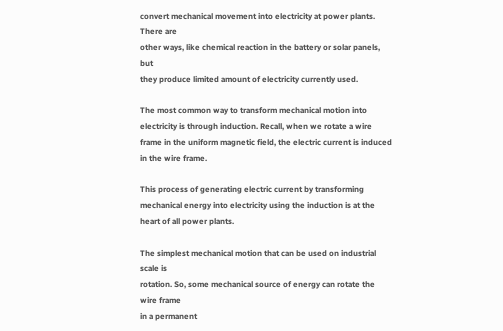convert mechanical movement into electricity at power plants. There are
other ways, like chemical reaction in the battery or solar panels, but
they produce limited amount of electricity currently used.

The most common way to transform mechanical motion into electricity is through induction. Recall, when we rotate a wire frame in the uniform magnetic field, the electric current is induced in the wire frame.

This process of generating electric current by transforming mechanical energy into electricity using the induction is at the heart of all power plants.

The simplest mechanical motion that can be used on industrial scale is
rotation. So, some mechanical source of energy can rotate the wire frame
in a permanent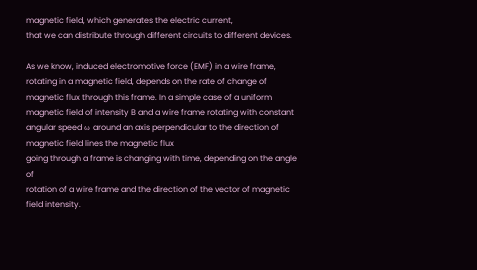magnetic field, which generates the electric current,
that we can distribute through different circuits to different devices.

As we know, induced electromotive force (EMF) in a wire frame, rotating in a magnetic field, depends on the rate of change of magnetic flux through this frame. In a simple case of a uniform magnetic field of intensity B and a wire frame rotating with constant angular speed ω around an axis perpendicular to the direction of magnetic field lines the magnetic flux
going through a frame is changing with time, depending on the angle of
rotation of a wire frame and the direction of the vector of magnetic
field intensity.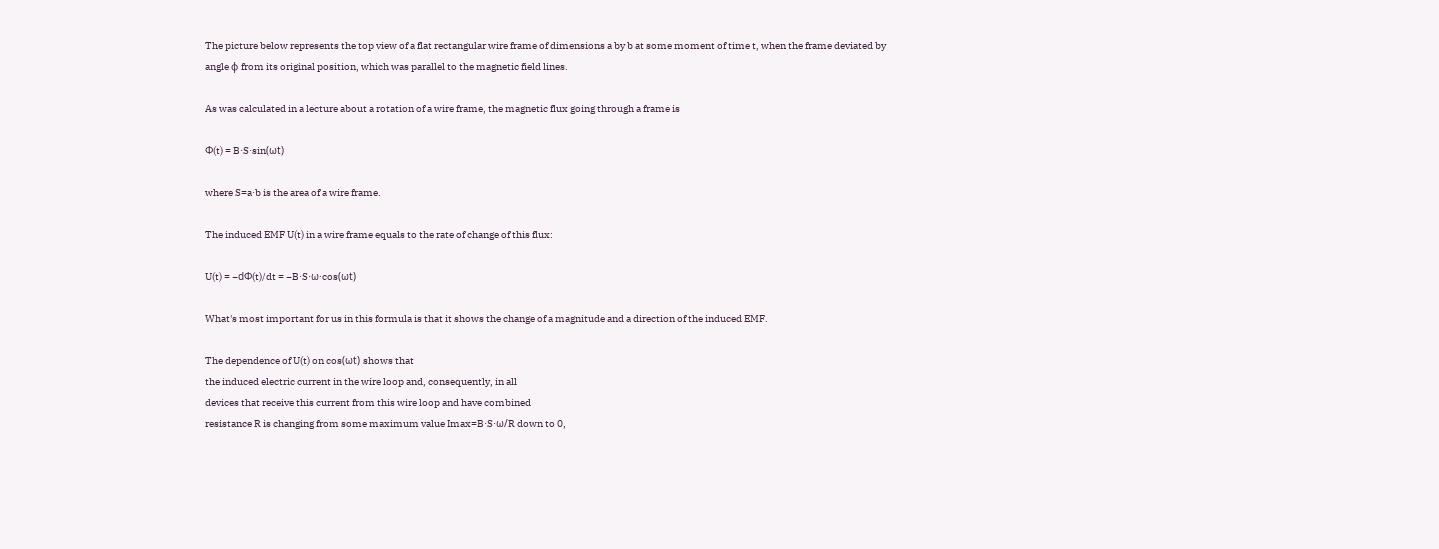The picture below represents the top view of a flat rectangular wire frame of dimensions a by b at some moment of time t, when the frame deviated by angle φ from its original position, which was parallel to the magnetic field lines.

As was calculated in a lecture about a rotation of a wire frame, the magnetic flux going through a frame is

Φ(t) = B·S·sin(ωt)

where S=a·b is the area of a wire frame.

The induced EMF U(t) in a wire frame equals to the rate of change of this flux:

U(t) = −dΦ(t)/dt = −B·S·ω·cos(ωt)

What's most important for us in this formula is that it shows the change of a magnitude and a direction of the induced EMF.

The dependence of U(t) on cos(ωt) shows that
the induced electric current in the wire loop and, consequently, in all
devices that receive this current from this wire loop and have combined
resistance R is changing from some maximum value Imax=B·S·ω/R down to 0,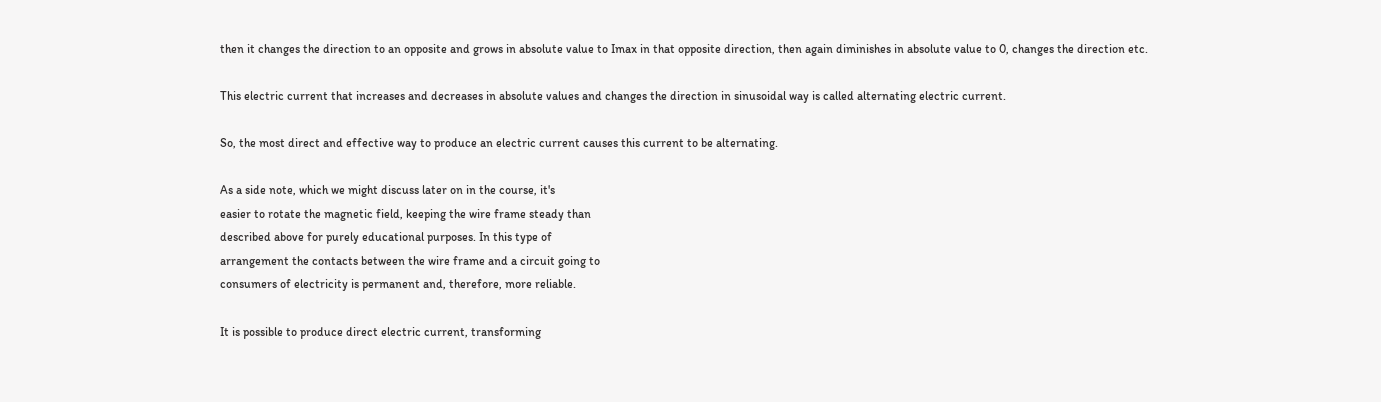then it changes the direction to an opposite and grows in absolute value to Imax in that opposite direction, then again diminishes in absolute value to 0, changes the direction etc.

This electric current that increases and decreases in absolute values and changes the direction in sinusoidal way is called alternating electric current.

So, the most direct and effective way to produce an electric current causes this current to be alternating.

As a side note, which we might discuss later on in the course, it's
easier to rotate the magnetic field, keeping the wire frame steady than
described above for purely educational purposes. In this type of
arrangement the contacts between the wire frame and a circuit going to
consumers of electricity is permanent and, therefore, more reliable.

It is possible to produce direct electric current, transforming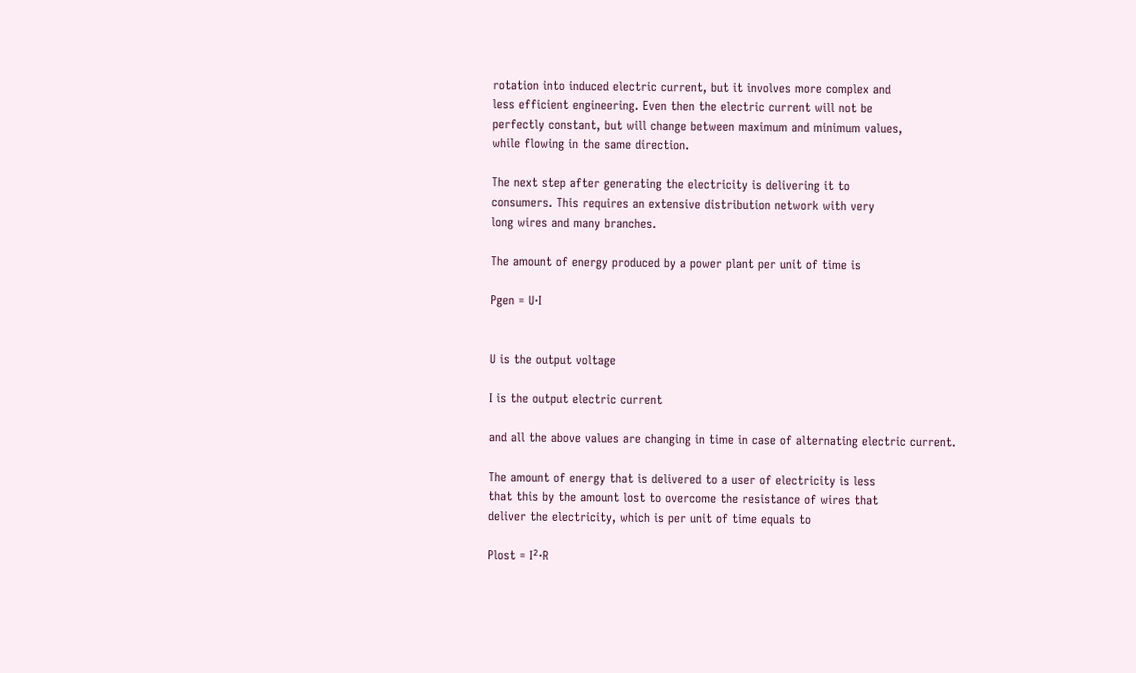rotation into induced electric current, but it involves more complex and
less efficient engineering. Even then the electric current will not be
perfectly constant, but will change between maximum and minimum values,
while flowing in the same direction.

The next step after generating the electricity is delivering it to
consumers. This requires an extensive distribution network with very
long wires and many branches.

The amount of energy produced by a power plant per unit of time is

Pgen = U·I


U is the output voltage

I is the output electric current

and all the above values are changing in time in case of alternating electric current.

The amount of energy that is delivered to a user of electricity is less
that this by the amount lost to overcome the resistance of wires that
deliver the electricity, which is per unit of time equals to

Plost = I²·R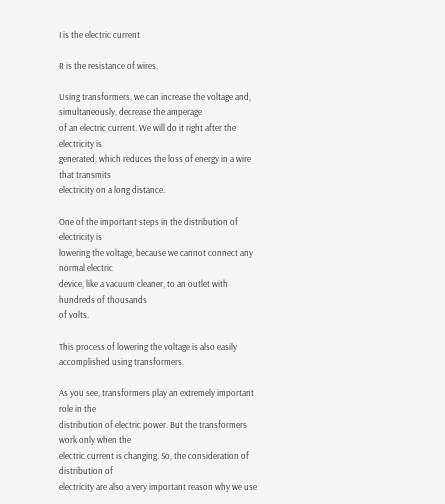I is the electric current

R is the resistance of wires.

Using transformers, we can increase the voltage and, simultaneously, decrease the amperage
of an electric current. We will do it right after the electricity is
generated, which reduces the loss of energy in a wire that transmits
electricity on a long distance.

One of the important steps in the distribution of electricity is
lowering the voltage, because we cannot connect any normal electric
device, like a vacuum cleaner, to an outlet with hundreds of thousands
of volts.

This process of lowering the voltage is also easily accomplished using transformers.

As you see, transformers play an extremely important role in the
distribution of electric power. But the transformers work only when the
electric current is changing. So, the consideration of distribution of
electricity are also a very important reason why we use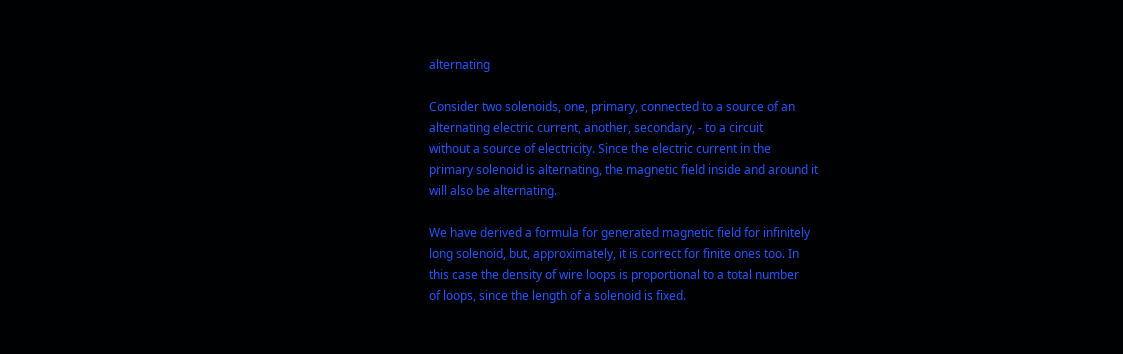alternating

Consider two solenoids, one, primary, connected to a source of an
alternating electric current, another, secondary, - to a circuit
without a source of electricity. Since the electric current in the
primary solenoid is alternating, the magnetic field inside and around it
will also be alternating.

We have derived a formula for generated magnetic field for infinitely
long solenoid, but, approximately, it is correct for finite ones too. In
this case the density of wire loops is proportional to a total number
of loops, since the length of a solenoid is fixed.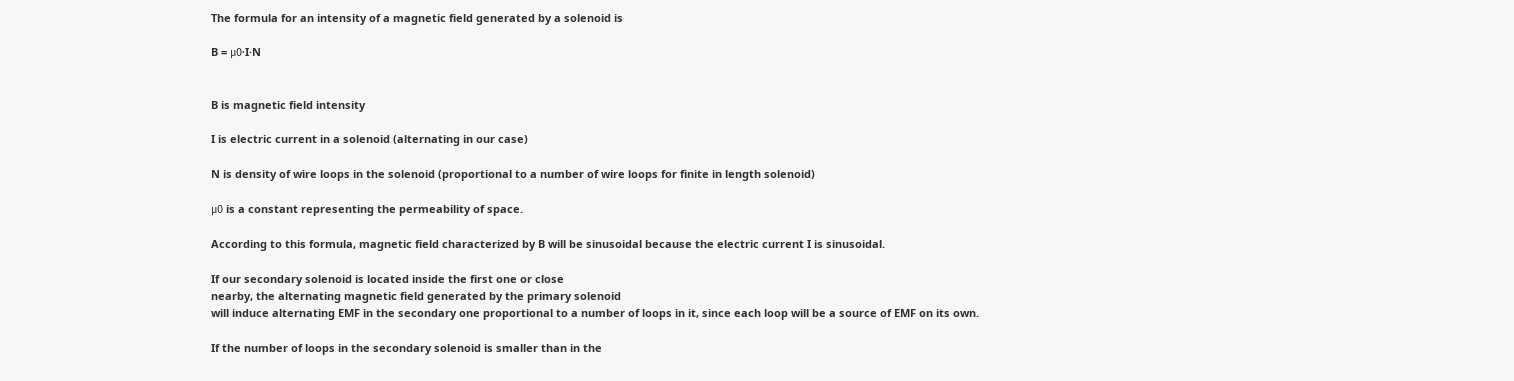The formula for an intensity of a magnetic field generated by a solenoid is

B = μ0·I·N


B is magnetic field intensity

I is electric current in a solenoid (alternating in our case)

N is density of wire loops in the solenoid (proportional to a number of wire loops for finite in length solenoid)

μ0 is a constant representing the permeability of space.

According to this formula, magnetic field characterized by B will be sinusoidal because the electric current I is sinusoidal.

If our secondary solenoid is located inside the first one or close
nearby, the alternating magnetic field generated by the primary solenoid
will induce alternating EMF in the secondary one proportional to a number of loops in it, since each loop will be a source of EMF on its own.

If the number of loops in the secondary solenoid is smaller than in the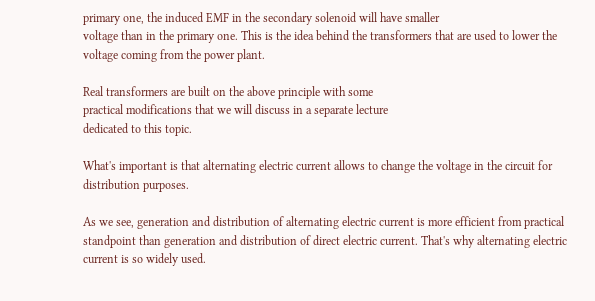primary one, the induced EMF in the secondary solenoid will have smaller
voltage than in the primary one. This is the idea behind the transformers that are used to lower the voltage coming from the power plant.

Real transformers are built on the above principle with some
practical modifications that we will discuss in a separate lecture
dedicated to this topic.

What's important is that alternating electric current allows to change the voltage in the circuit for distribution purposes.

As we see, generation and distribution of alternating electric current is more efficient from practical standpoint than generation and distribution of direct electric current. That's why alternating electric current is so widely used.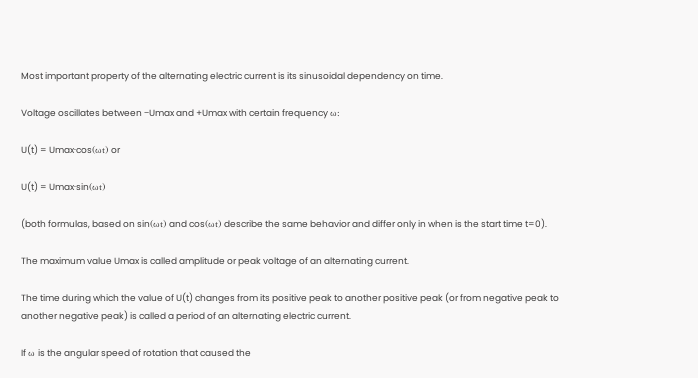Most important property of the alternating electric current is its sinusoidal dependency on time.

Voltage oscillates between −Umax and +Umax with certain frequency ω:

U(t) = Umax·cos(ωt) or

U(t) = Umax·sin(ωt)

(both formulas, based on sin(ωt) and cos(ωt) describe the same behavior and differ only in when is the start time t=0).

The maximum value Umax is called amplitude or peak voltage of an alternating current.

The time during which the value of U(t) changes from its positive peak to another positive peak (or from negative peak to another negative peak) is called a period of an alternating electric current.

If ω is the angular speed of rotation that caused the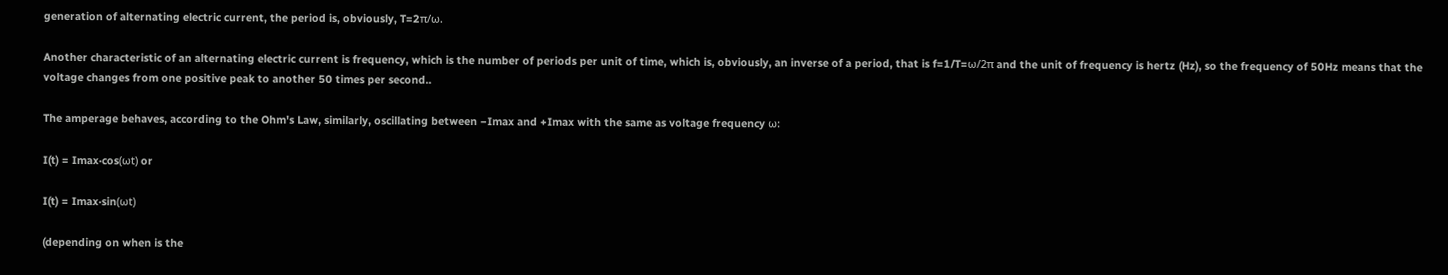generation of alternating electric current, the period is, obviously, T=2π/ω.

Another characteristic of an alternating electric current is frequency, which is the number of periods per unit of time, which is, obviously, an inverse of a period, that is f=1/T=ω/2π and the unit of frequency is hertz (Hz), so the frequency of 50Hz means that the voltage changes from one positive peak to another 50 times per second..

The amperage behaves, according to the Ohm's Law, similarly, oscillating between −Imax and +Imax with the same as voltage frequency ω:

I(t) = Imax·cos(ωt) or

I(t) = Imax·sin(ωt)

(depending on when is the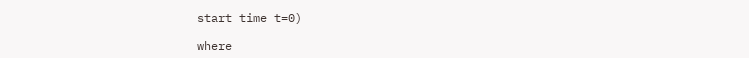start time t=0)

where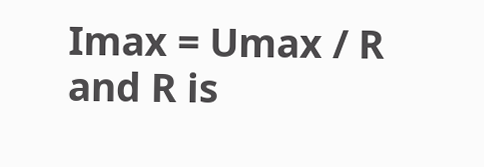Imax = Umax / R and R is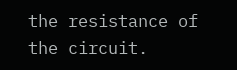the resistance of the circuit.